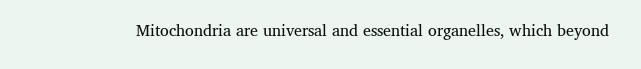Mitochondria are universal and essential organelles, which beyond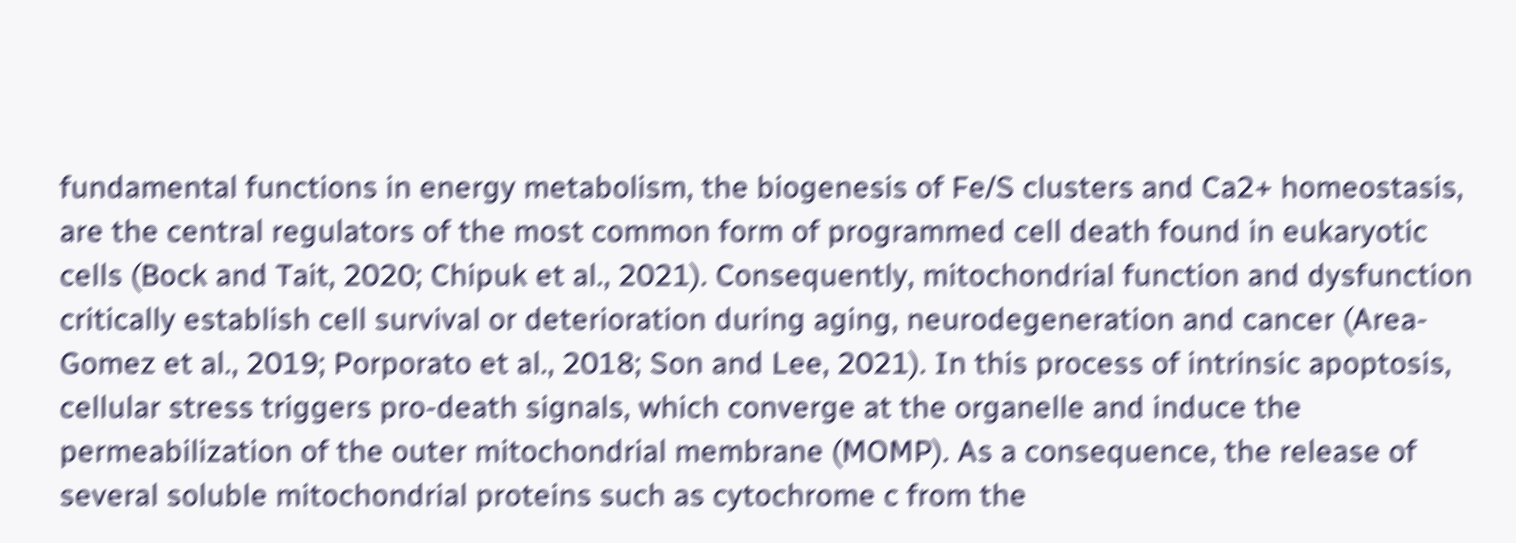fundamental functions in energy metabolism, the biogenesis of Fe/S clusters and Ca2+ homeostasis, are the central regulators of the most common form of programmed cell death found in eukaryotic cells (Bock and Tait, 2020; Chipuk et al., 2021). Consequently, mitochondrial function and dysfunction critically establish cell survival or deterioration during aging, neurodegeneration and cancer (Area-Gomez et al., 2019; Porporato et al., 2018; Son and Lee, 2021). In this process of intrinsic apoptosis, cellular stress triggers pro-death signals, which converge at the organelle and induce the permeabilization of the outer mitochondrial membrane (MOMP). As a consequence, the release of several soluble mitochondrial proteins such as cytochrome c from the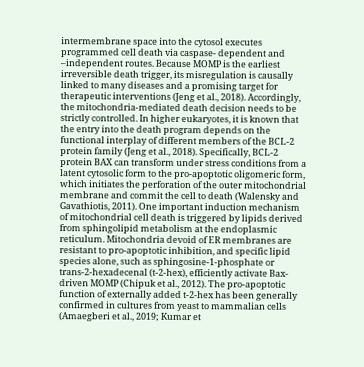intermembrane space into the cytosol executes programmed cell death via caspase- dependent and –independent routes. Because MOMP is the earliest irreversible death trigger, its misregulation is causally linked to many diseases and a promising target for therapeutic interventions (Jeng et al., 2018). Accordingly, the mitochondria-mediated death decision needs to be strictly controlled. In higher eukaryotes, it is known that the entry into the death program depends on the functional interplay of different members of the BCL-2 protein family (Jeng et al., 2018). Specifically, BCL-2 protein BAX can transform under stress conditions from a latent cytosolic form to the pro-apoptotic oligomeric form, which initiates the perforation of the outer mitochondrial membrane and commit the cell to death (Walensky and Gavathiotis, 2011). One important induction mechanism of mitochondrial cell death is triggered by lipids derived from sphingolipid metabolism at the endoplasmic reticulum. Mitochondria devoid of ER membranes are resistant to pro-apoptotic inhibition, and specific lipid species alone, such as sphingosine-1-phosphate or trans-2-hexadecenal (t-2-hex), efficiently activate Bax-driven MOMP (Chipuk et al., 2012). The pro-apoptotic function of externally added t-2-hex has been generally confirmed in cultures from yeast to mammalian cells (Amaegberi et al., 2019; Kumar et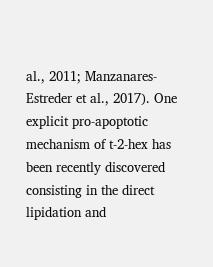al., 2011; Manzanares-Estreder et al., 2017). One explicit pro-apoptotic mechanism of t-2-hex has been recently discovered consisting in the direct lipidation and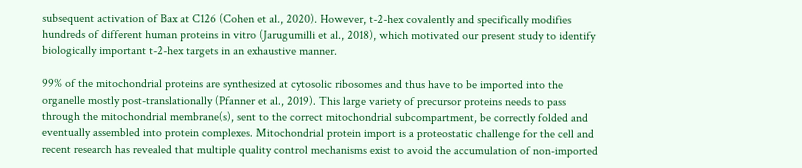subsequent activation of Bax at C126 (Cohen et al., 2020). However, t-2-hex covalently and specifically modifies hundreds of different human proteins in vitro (Jarugumilli et al., 2018), which motivated our present study to identify biologically important t-2-hex targets in an exhaustive manner.

99% of the mitochondrial proteins are synthesized at cytosolic ribosomes and thus have to be imported into the organelle mostly post-translationally (Pfanner et al., 2019). This large variety of precursor proteins needs to pass through the mitochondrial membrane(s), sent to the correct mitochondrial subcompartment, be correctly folded and eventually assembled into protein complexes. Mitochondrial protein import is a proteostatic challenge for the cell and recent research has revealed that multiple quality control mechanisms exist to avoid the accumulation of non-imported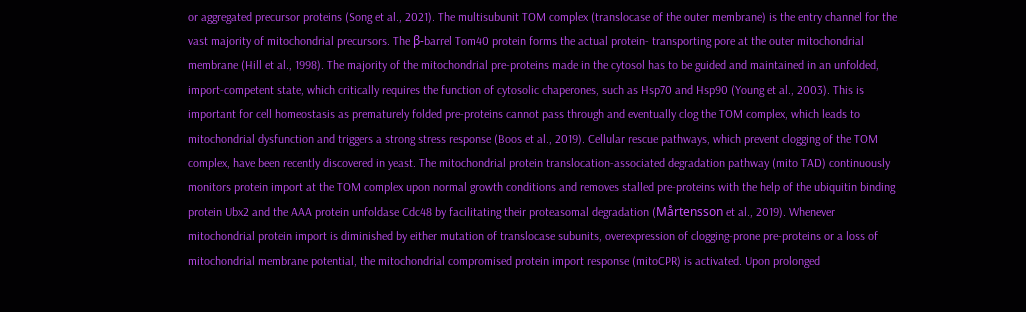or aggregated precursor proteins (Song et al., 2021). The multisubunit TOM complex (translocase of the outer membrane) is the entry channel for the vast majority of mitochondrial precursors. The β-barrel Tom40 protein forms the actual protein- transporting pore at the outer mitochondrial membrane (Hill et al., 1998). The majority of the mitochondrial pre-proteins made in the cytosol has to be guided and maintained in an unfolded, import-competent state, which critically requires the function of cytosolic chaperones, such as Hsp70 and Hsp90 (Young et al., 2003). This is important for cell homeostasis as prematurely folded pre-proteins cannot pass through and eventually clog the TOM complex, which leads to mitochondrial dysfunction and triggers a strong stress response (Boos et al., 2019). Cellular rescue pathways, which prevent clogging of the TOM complex, have been recently discovered in yeast. The mitochondrial protein translocation-associated degradation pathway (mito TAD) continuously monitors protein import at the TOM complex upon normal growth conditions and removes stalled pre-proteins with the help of the ubiquitin binding protein Ubx2 and the AAA protein unfoldase Cdc48 by facilitating their proteasomal degradation (Mårtensson et al., 2019). Whenever mitochondrial protein import is diminished by either mutation of translocase subunits, overexpression of clogging-prone pre-proteins or a loss of mitochondrial membrane potential, the mitochondrial compromised protein import response (mitoCPR) is activated. Upon prolonged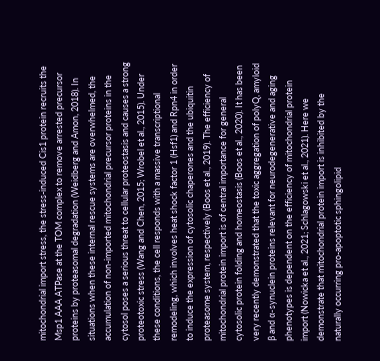mitochondrial import stress, the stress-induced Cis1 protein recruits the Msp1 AAA ATPase at the TOM complex to remove arrested precursor proteins by proteasomal degradation (Weidberg and Amon, 2018). In situations when these internal rescue systems are overwhelmed, the accumulation of non-imported mitochondrial precursor proteins in the cytosol poses a serious threat to cellular proteostasis and causes a strong proteotoxic stress (Wang and Chen, 2015; Wrobel et al., 2015). Under these conditions, the cell responds with a massive transcriptional remodeling, which involves heat shock factor 1 (Hsf1) and Rpn4 in order to induce the expression of cytosolic chaperones and the ubiquitin proteasome system, respectively (Boos et al., 2019). The efficiency of mitochondrial protein import is of central importance for general cytosolic protein folding and homeostasis (Boos et al., 2020). It has been very recently demonstrated that the toxic aggregation of polyQ, amyloid β and α-synuclein proteins relevant for neurodegenerative and aging phenotypes is dependent on the efficiency of mitochondrial protein import (Nowicka et al., 2021; Schlagowski et al., 2021). Here we demonstrate that mitochondrial protein import is inhibited by the naturally occurring pro-apoptotic sphingolipid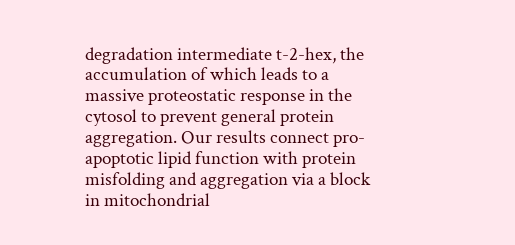degradation intermediate t-2-hex, the accumulation of which leads to a massive proteostatic response in the cytosol to prevent general protein aggregation. Our results connect pro-apoptotic lipid function with protein misfolding and aggregation via a block in mitochondrial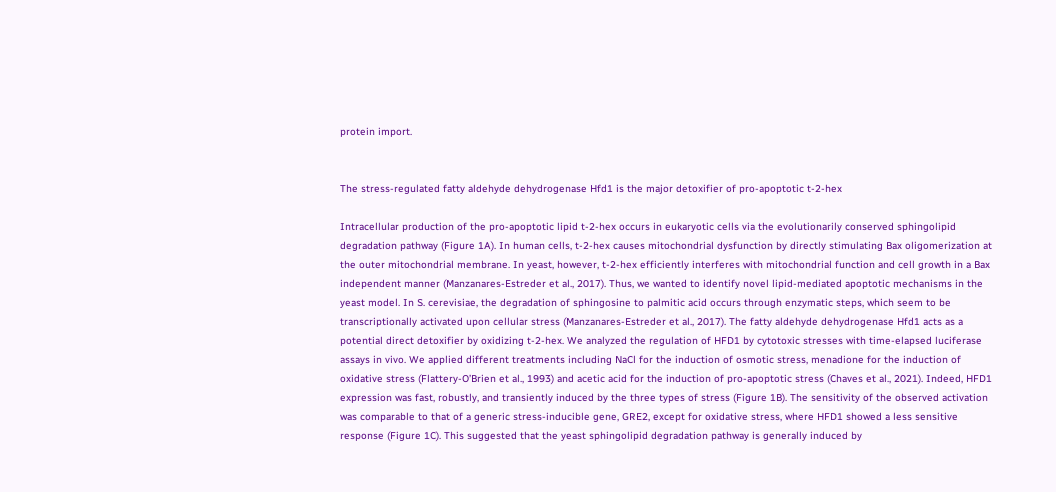protein import.


The stress-regulated fatty aldehyde dehydrogenase Hfd1 is the major detoxifier of pro-apoptotic t-2-hex

Intracellular production of the pro-apoptotic lipid t-2-hex occurs in eukaryotic cells via the evolutionarily conserved sphingolipid degradation pathway (Figure 1A). In human cells, t-2-hex causes mitochondrial dysfunction by directly stimulating Bax oligomerization at the outer mitochondrial membrane. In yeast, however, t-2-hex efficiently interferes with mitochondrial function and cell growth in a Bax independent manner (Manzanares-Estreder et al., 2017). Thus, we wanted to identify novel lipid-mediated apoptotic mechanisms in the yeast model. In S. cerevisiae, the degradation of sphingosine to palmitic acid occurs through enzymatic steps, which seem to be transcriptionally activated upon cellular stress (Manzanares-Estreder et al., 2017). The fatty aldehyde dehydrogenase Hfd1 acts as a potential direct detoxifier by oxidizing t-2-hex. We analyzed the regulation of HFD1 by cytotoxic stresses with time-elapsed luciferase assays in vivo. We applied different treatments including NaCl for the induction of osmotic stress, menadione for the induction of oxidative stress (Flattery-O’Brien et al., 1993) and acetic acid for the induction of pro-apoptotic stress (Chaves et al., 2021). Indeed, HFD1 expression was fast, robustly, and transiently induced by the three types of stress (Figure 1B). The sensitivity of the observed activation was comparable to that of a generic stress-inducible gene, GRE2, except for oxidative stress, where HFD1 showed a less sensitive response (Figure 1C). This suggested that the yeast sphingolipid degradation pathway is generally induced by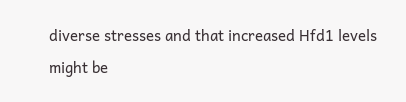diverse stresses and that increased Hfd1 levels might be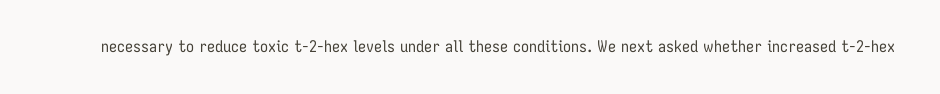necessary to reduce toxic t-2-hex levels under all these conditions. We next asked whether increased t-2-hex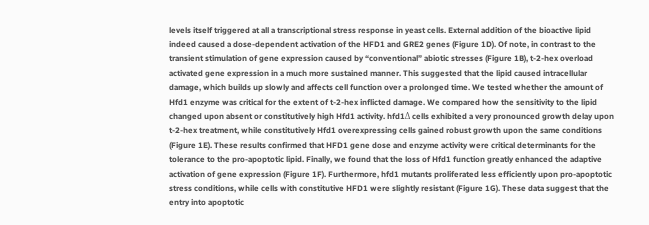levels itself triggered at all a transcriptional stress response in yeast cells. External addition of the bioactive lipid indeed caused a dose-dependent activation of the HFD1 and GRE2 genes (Figure 1D). Of note, in contrast to the transient stimulation of gene expression caused by “conventional” abiotic stresses (Figure 1B), t-2-hex overload activated gene expression in a much more sustained manner. This suggested that the lipid caused intracellular damage, which builds up slowly and affects cell function over a prolonged time. We tested whether the amount of Hfd1 enzyme was critical for the extent of t-2-hex inflicted damage. We compared how the sensitivity to the lipid changed upon absent or constitutively high Hfd1 activity. hfd1Δ cells exhibited a very pronounced growth delay upon t-2-hex treatment, while constitutively Hfd1 overexpressing cells gained robust growth upon the same conditions (Figure 1E). These results confirmed that HFD1 gene dose and enzyme activity were critical determinants for the tolerance to the pro-apoptotic lipid. Finally, we found that the loss of Hfd1 function greatly enhanced the adaptive activation of gene expression (Figure 1F). Furthermore, hfd1 mutants proliferated less efficiently upon pro-apoptotic stress conditions, while cells with constitutive HFD1 were slightly resistant (Figure 1G). These data suggest that the entry into apoptotic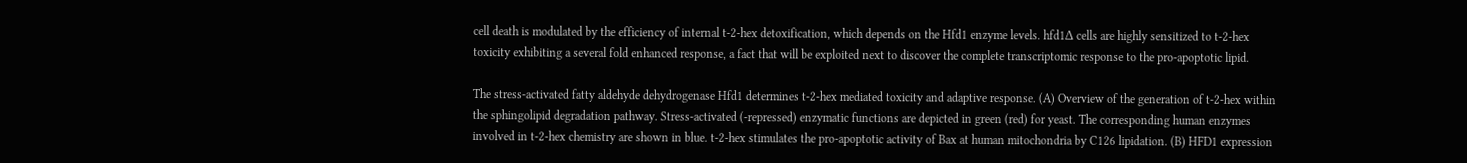cell death is modulated by the efficiency of internal t-2-hex detoxification, which depends on the Hfd1 enzyme levels. hfd1Δ cells are highly sensitized to t-2-hex toxicity exhibiting a several fold enhanced response, a fact that will be exploited next to discover the complete transcriptomic response to the pro-apoptotic lipid.

The stress-activated fatty aldehyde dehydrogenase Hfd1 determines t-2-hex mediated toxicity and adaptive response. (A) Overview of the generation of t-2-hex within the sphingolipid degradation pathway. Stress-activated (-repressed) enzymatic functions are depicted in green (red) for yeast. The corresponding human enzymes involved in t-2-hex chemistry are shown in blue. t-2-hex stimulates the pro-apoptotic activity of Bax at human mitochondria by C126 lipidation. (B) HFD1 expression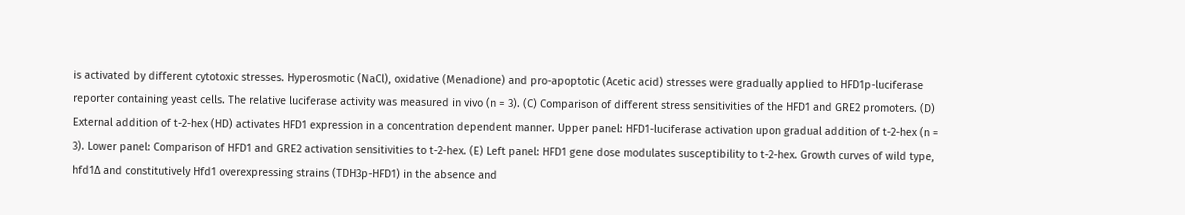is activated by different cytotoxic stresses. Hyperosmotic (NaCl), oxidative (Menadione) and pro-apoptotic (Acetic acid) stresses were gradually applied to HFD1p-luciferase reporter containing yeast cells. The relative luciferase activity was measured in vivo (n = 3). (C) Comparison of different stress sensitivities of the HFD1 and GRE2 promoters. (D) External addition of t-2-hex (HD) activates HFD1 expression in a concentration dependent manner. Upper panel: HFD1-luciferase activation upon gradual addition of t-2-hex (n = 3). Lower panel: Comparison of HFD1 and GRE2 activation sensitivities to t-2-hex. (E) Left panel: HFD1 gene dose modulates susceptibility to t-2-hex. Growth curves of wild type, hfd1Δ and constitutively Hfd1 overexpressing strains (TDH3p-HFD1) in the absence and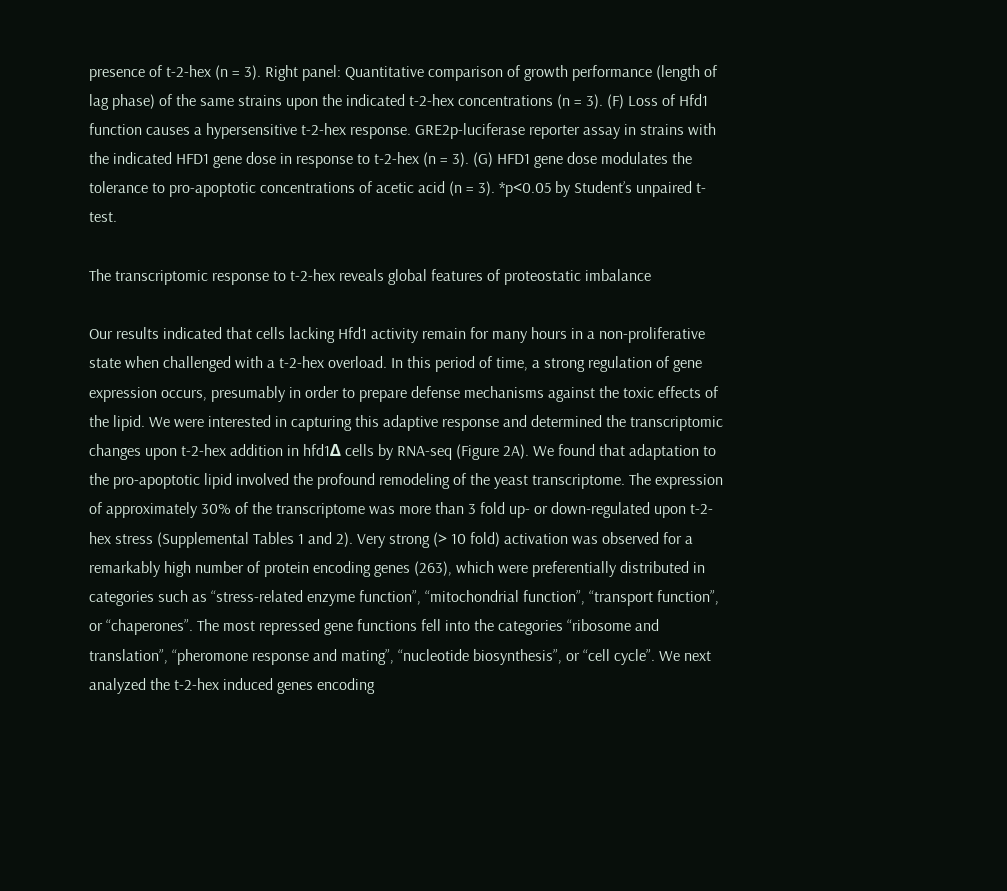presence of t-2-hex (n = 3). Right panel: Quantitative comparison of growth performance (length of lag phase) of the same strains upon the indicated t-2-hex concentrations (n = 3). (F) Loss of Hfd1 function causes a hypersensitive t-2-hex response. GRE2p-luciferase reporter assay in strains with the indicated HFD1 gene dose in response to t-2-hex (n = 3). (G) HFD1 gene dose modulates the tolerance to pro-apoptotic concentrations of acetic acid (n = 3). *p<0.05 by Student’s unpaired t-test.

The transcriptomic response to t-2-hex reveals global features of proteostatic imbalance

Our results indicated that cells lacking Hfd1 activity remain for many hours in a non-proliferative state when challenged with a t-2-hex overload. In this period of time, a strong regulation of gene expression occurs, presumably in order to prepare defense mechanisms against the toxic effects of the lipid. We were interested in capturing this adaptive response and determined the transcriptomic changes upon t-2-hex addition in hfd1Δ cells by RNA-seq (Figure 2A). We found that adaptation to the pro-apoptotic lipid involved the profound remodeling of the yeast transcriptome. The expression of approximately 30% of the transcriptome was more than 3 fold up- or down-regulated upon t-2-hex stress (Supplemental Tables 1 and 2). Very strong (> 10 fold) activation was observed for a remarkably high number of protein encoding genes (263), which were preferentially distributed in categories such as “stress-related enzyme function”, “mitochondrial function”, “transport function”, or “chaperones”. The most repressed gene functions fell into the categories “ribosome and translation”, “pheromone response and mating”, “nucleotide biosynthesis”, or “cell cycle”. We next analyzed the t-2-hex induced genes encoding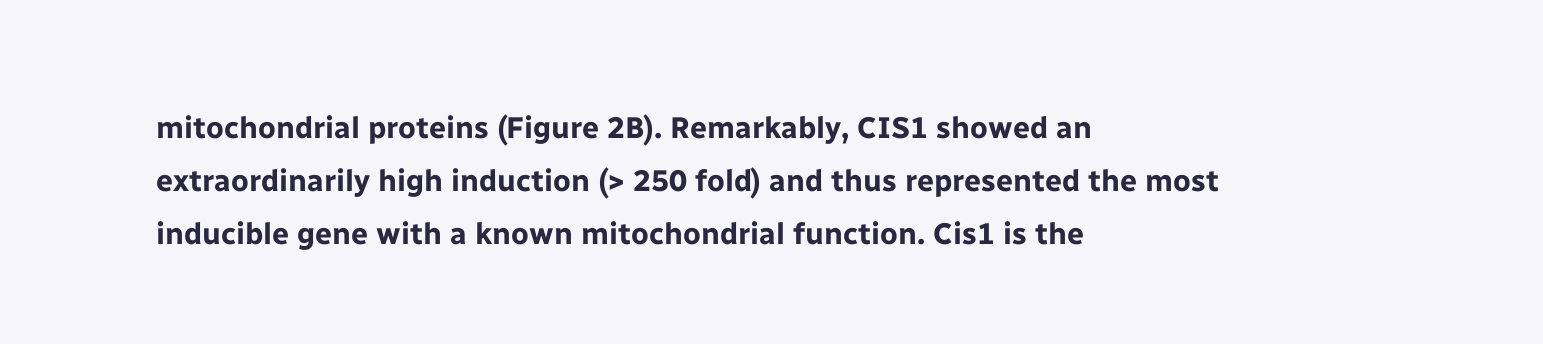mitochondrial proteins (Figure 2B). Remarkably, CIS1 showed an extraordinarily high induction (> 250 fold) and thus represented the most inducible gene with a known mitochondrial function. Cis1 is the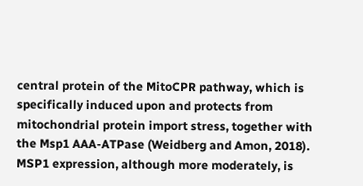central protein of the MitoCPR pathway, which is specifically induced upon and protects from mitochondrial protein import stress, together with the Msp1 AAA-ATPase (Weidberg and Amon, 2018). MSP1 expression, although more moderately, is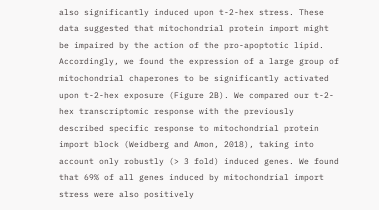also significantly induced upon t-2-hex stress. These data suggested that mitochondrial protein import might be impaired by the action of the pro-apoptotic lipid. Accordingly, we found the expression of a large group of mitochondrial chaperones to be significantly activated upon t-2-hex exposure (Figure 2B). We compared our t-2-hex transcriptomic response with the previously described specific response to mitochondrial protein import block (Weidberg and Amon, 2018), taking into account only robustly (> 3 fold) induced genes. We found that 69% of all genes induced by mitochondrial import stress were also positively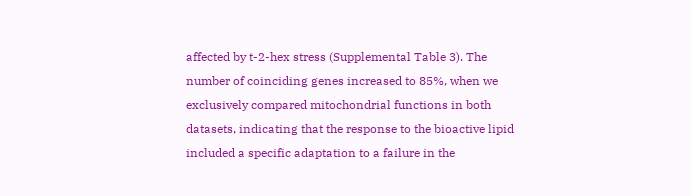affected by t-2-hex stress (Supplemental Table 3). The number of coinciding genes increased to 85%, when we exclusively compared mitochondrial functions in both datasets, indicating that the response to the bioactive lipid included a specific adaptation to a failure in the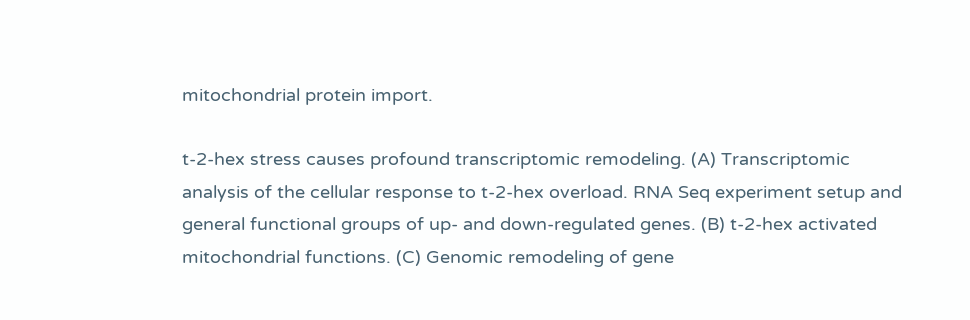mitochondrial protein import.

t-2-hex stress causes profound transcriptomic remodeling. (A) Transcriptomic analysis of the cellular response to t-2-hex overload. RNA Seq experiment setup and general functional groups of up- and down-regulated genes. (B) t-2-hex activated mitochondrial functions. (C) Genomic remodeling of gene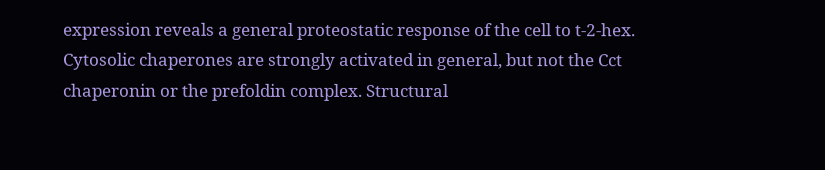expression reveals a general proteostatic response of the cell to t-2-hex. Cytosolic chaperones are strongly activated in general, but not the Cct chaperonin or the prefoldin complex. Structural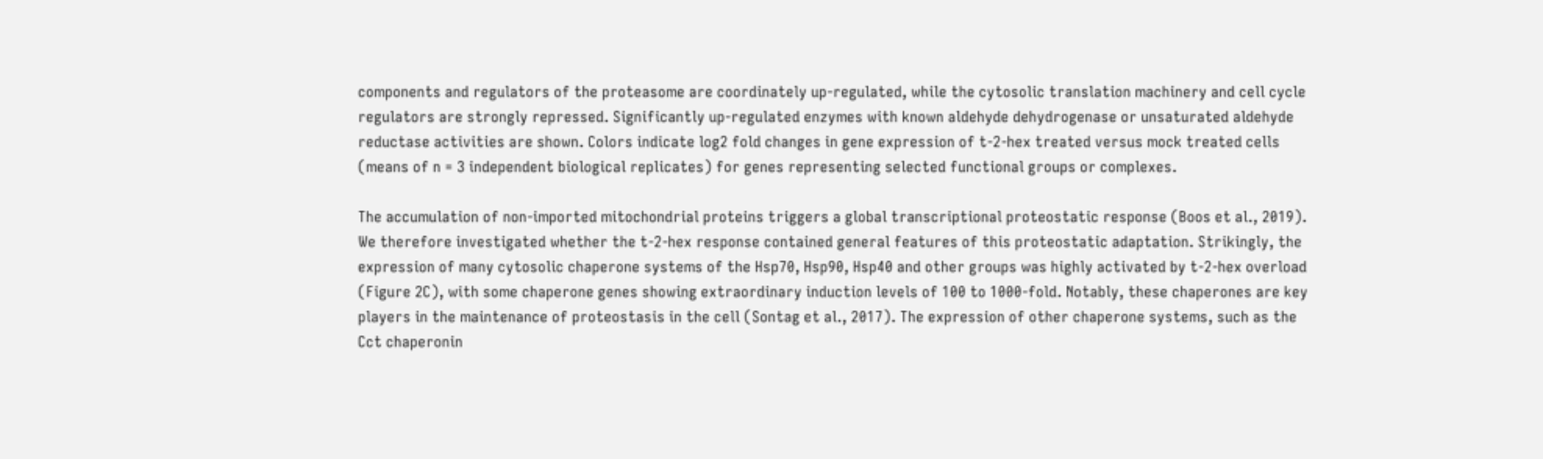components and regulators of the proteasome are coordinately up-regulated, while the cytosolic translation machinery and cell cycle regulators are strongly repressed. Significantly up-regulated enzymes with known aldehyde dehydrogenase or unsaturated aldehyde reductase activities are shown. Colors indicate log2 fold changes in gene expression of t-2-hex treated versus mock treated cells (means of n = 3 independent biological replicates) for genes representing selected functional groups or complexes.

The accumulation of non-imported mitochondrial proteins triggers a global transcriptional proteostatic response (Boos et al., 2019). We therefore investigated whether the t-2-hex response contained general features of this proteostatic adaptation. Strikingly, the expression of many cytosolic chaperone systems of the Hsp70, Hsp90, Hsp40 and other groups was highly activated by t-2-hex overload (Figure 2C), with some chaperone genes showing extraordinary induction levels of 100 to 1000-fold. Notably, these chaperones are key players in the maintenance of proteostasis in the cell (Sontag et al., 2017). The expression of other chaperone systems, such as the Cct chaperonin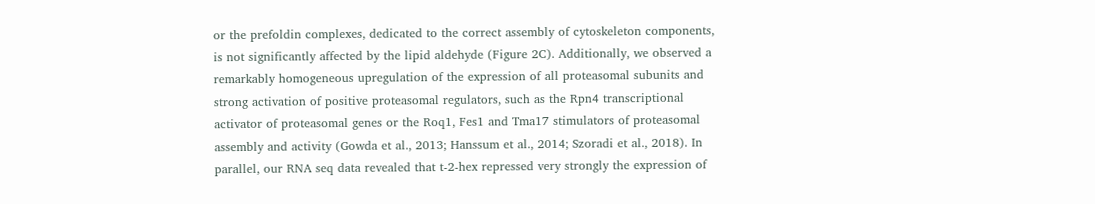or the prefoldin complexes, dedicated to the correct assembly of cytoskeleton components, is not significantly affected by the lipid aldehyde (Figure 2C). Additionally, we observed a remarkably homogeneous upregulation of the expression of all proteasomal subunits and strong activation of positive proteasomal regulators, such as the Rpn4 transcriptional activator of proteasomal genes or the Roq1, Fes1 and Tma17 stimulators of proteasomal assembly and activity (Gowda et al., 2013; Hanssum et al., 2014; Szoradi et al., 2018). In parallel, our RNA seq data revealed that t-2-hex repressed very strongly the expression of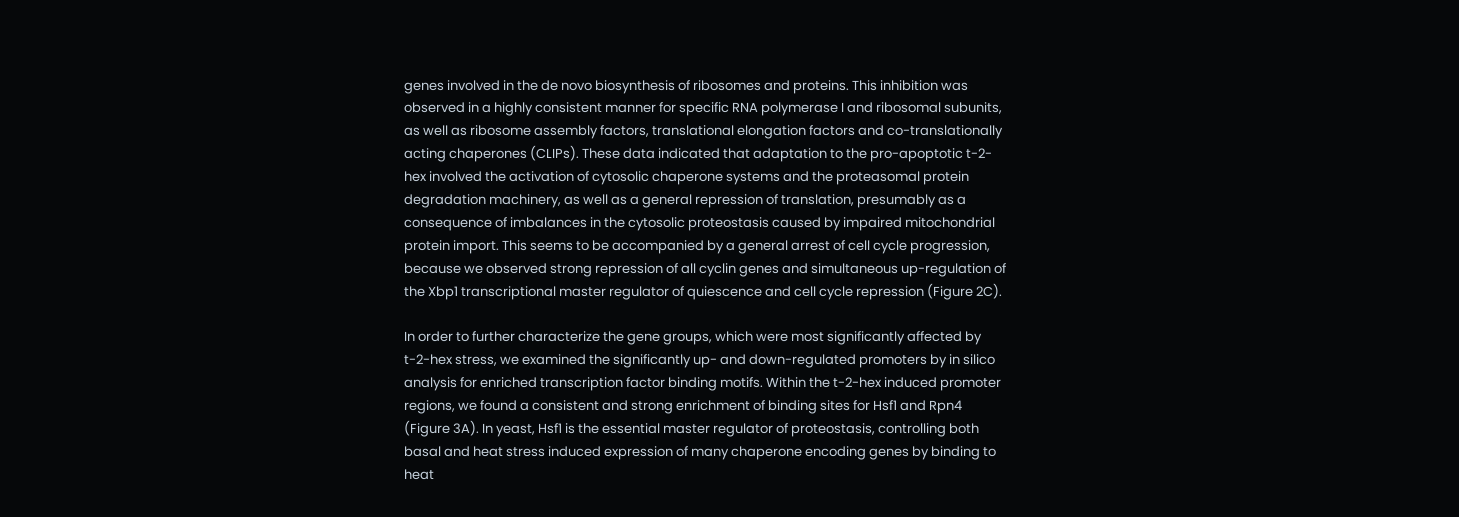genes involved in the de novo biosynthesis of ribosomes and proteins. This inhibition was observed in a highly consistent manner for specific RNA polymerase I and ribosomal subunits, as well as ribosome assembly factors, translational elongation factors and co-translationally acting chaperones (CLIPs). These data indicated that adaptation to the pro-apoptotic t-2-hex involved the activation of cytosolic chaperone systems and the proteasomal protein degradation machinery, as well as a general repression of translation, presumably as a consequence of imbalances in the cytosolic proteostasis caused by impaired mitochondrial protein import. This seems to be accompanied by a general arrest of cell cycle progression, because we observed strong repression of all cyclin genes and simultaneous up-regulation of the Xbp1 transcriptional master regulator of quiescence and cell cycle repression (Figure 2C).

In order to further characterize the gene groups, which were most significantly affected by t-2-hex stress, we examined the significantly up- and down-regulated promoters by in silico analysis for enriched transcription factor binding motifs. Within the t-2-hex induced promoter regions, we found a consistent and strong enrichment of binding sites for Hsf1 and Rpn4 (Figure 3A). In yeast, Hsf1 is the essential master regulator of proteostasis, controlling both basal and heat stress induced expression of many chaperone encoding genes by binding to heat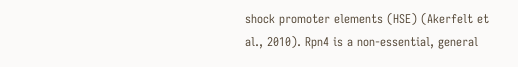shock promoter elements (HSE) (Akerfelt et al., 2010). Rpn4 is a non-essential, general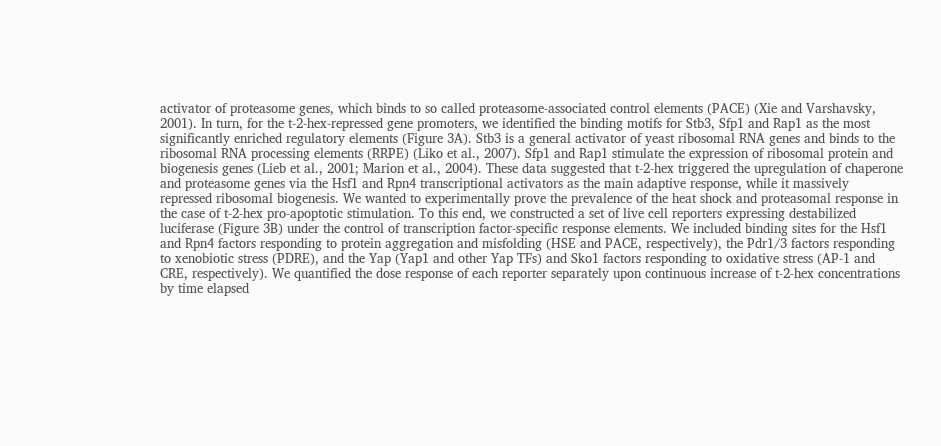activator of proteasome genes, which binds to so called proteasome-associated control elements (PACE) (Xie and Varshavsky, 2001). In turn, for the t-2-hex-repressed gene promoters, we identified the binding motifs for Stb3, Sfp1 and Rap1 as the most significantly enriched regulatory elements (Figure 3A). Stb3 is a general activator of yeast ribosomal RNA genes and binds to the ribosomal RNA processing elements (RRPE) (Liko et al., 2007). Sfp1 and Rap1 stimulate the expression of ribosomal protein and biogenesis genes (Lieb et al., 2001; Marion et al., 2004). These data suggested that t-2-hex triggered the upregulation of chaperone and proteasome genes via the Hsf1 and Rpn4 transcriptional activators as the main adaptive response, while it massively repressed ribosomal biogenesis. We wanted to experimentally prove the prevalence of the heat shock and proteasomal response in the case of t-2-hex pro-apoptotic stimulation. To this end, we constructed a set of live cell reporters expressing destabilized luciferase (Figure 3B) under the control of transcription factor-specific response elements. We included binding sites for the Hsf1 and Rpn4 factors responding to protein aggregation and misfolding (HSE and PACE, respectively), the Pdr1/3 factors responding to xenobiotic stress (PDRE), and the Yap (Yap1 and other Yap TFs) and Sko1 factors responding to oxidative stress (AP-1 and CRE, respectively). We quantified the dose response of each reporter separately upon continuous increase of t-2-hex concentrations by time elapsed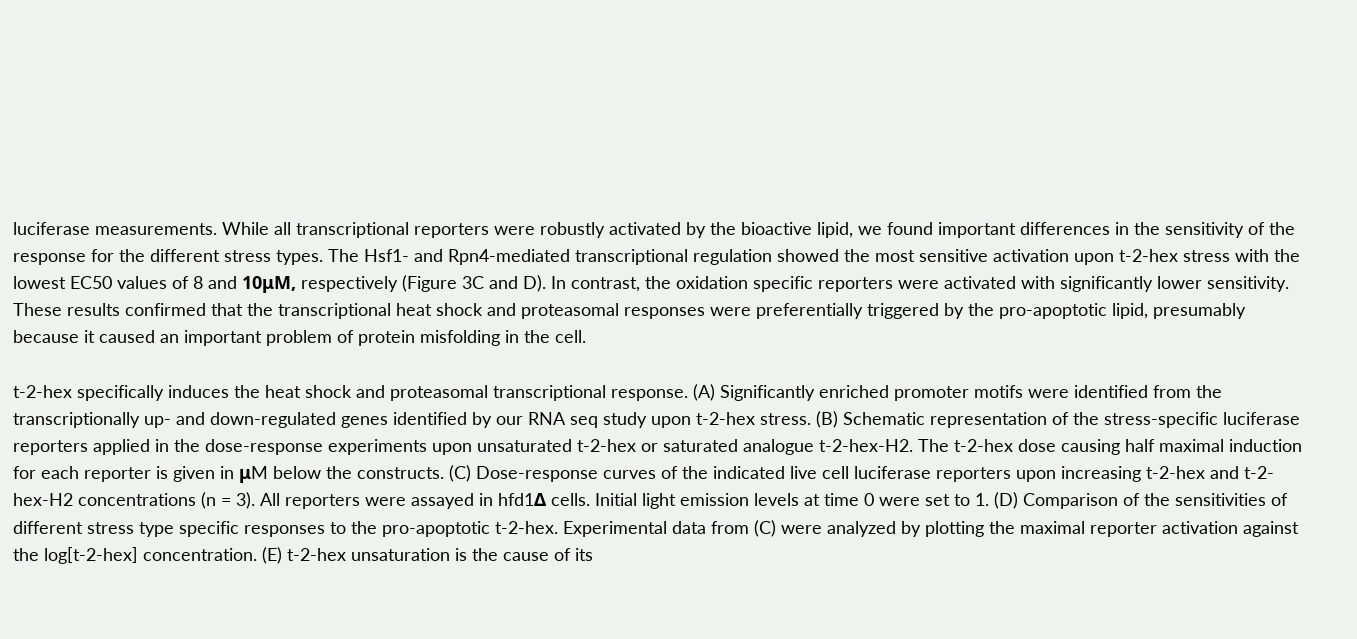luciferase measurements. While all transcriptional reporters were robustly activated by the bioactive lipid, we found important differences in the sensitivity of the response for the different stress types. The Hsf1- and Rpn4-mediated transcriptional regulation showed the most sensitive activation upon t-2-hex stress with the lowest EC50 values of 8 and 10μM, respectively (Figure 3C and D). In contrast, the oxidation specific reporters were activated with significantly lower sensitivity. These results confirmed that the transcriptional heat shock and proteasomal responses were preferentially triggered by the pro-apoptotic lipid, presumably because it caused an important problem of protein misfolding in the cell.

t-2-hex specifically induces the heat shock and proteasomal transcriptional response. (A) Significantly enriched promoter motifs were identified from the transcriptionally up- and down-regulated genes identified by our RNA seq study upon t-2-hex stress. (B) Schematic representation of the stress-specific luciferase reporters applied in the dose-response experiments upon unsaturated t-2-hex or saturated analogue t-2-hex-H2. The t-2-hex dose causing half maximal induction for each reporter is given in μM below the constructs. (C) Dose-response curves of the indicated live cell luciferase reporters upon increasing t-2-hex and t-2-hex-H2 concentrations (n = 3). All reporters were assayed in hfd1Δ cells. Initial light emission levels at time 0 were set to 1. (D) Comparison of the sensitivities of different stress type specific responses to the pro-apoptotic t-2-hex. Experimental data from (C) were analyzed by plotting the maximal reporter activation against the log[t-2-hex] concentration. (E) t-2-hex unsaturation is the cause of its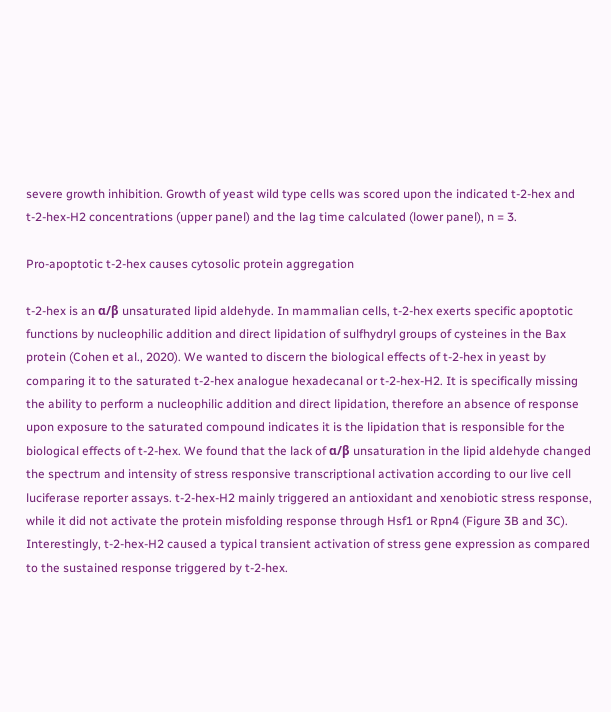severe growth inhibition. Growth of yeast wild type cells was scored upon the indicated t-2-hex and t-2-hex-H2 concentrations (upper panel) and the lag time calculated (lower panel), n = 3.

Pro-apoptotic t-2-hex causes cytosolic protein aggregation

t-2-hex is an α/β unsaturated lipid aldehyde. In mammalian cells, t-2-hex exerts specific apoptotic functions by nucleophilic addition and direct lipidation of sulfhydryl groups of cysteines in the Bax protein (Cohen et al., 2020). We wanted to discern the biological effects of t-2-hex in yeast by comparing it to the saturated t-2-hex analogue hexadecanal or t-2-hex-H2. It is specifically missing the ability to perform a nucleophilic addition and direct lipidation, therefore an absence of response upon exposure to the saturated compound indicates it is the lipidation that is responsible for the biological effects of t-2-hex. We found that the lack of α/β unsaturation in the lipid aldehyde changed the spectrum and intensity of stress responsive transcriptional activation according to our live cell luciferase reporter assays. t-2-hex-H2 mainly triggered an antioxidant and xenobiotic stress response, while it did not activate the protein misfolding response through Hsf1 or Rpn4 (Figure 3B and 3C). Interestingly, t-2-hex-H2 caused a typical transient activation of stress gene expression as compared to the sustained response triggered by t-2-hex.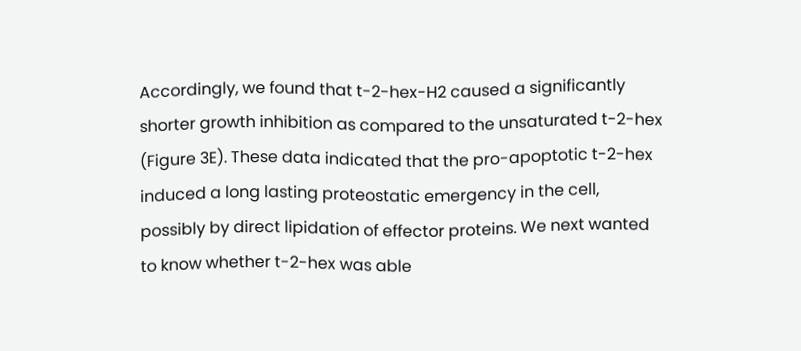Accordingly, we found that t-2-hex-H2 caused a significantly shorter growth inhibition as compared to the unsaturated t-2-hex (Figure 3E). These data indicated that the pro-apoptotic t-2-hex induced a long lasting proteostatic emergency in the cell, possibly by direct lipidation of effector proteins. We next wanted to know whether t-2-hex was able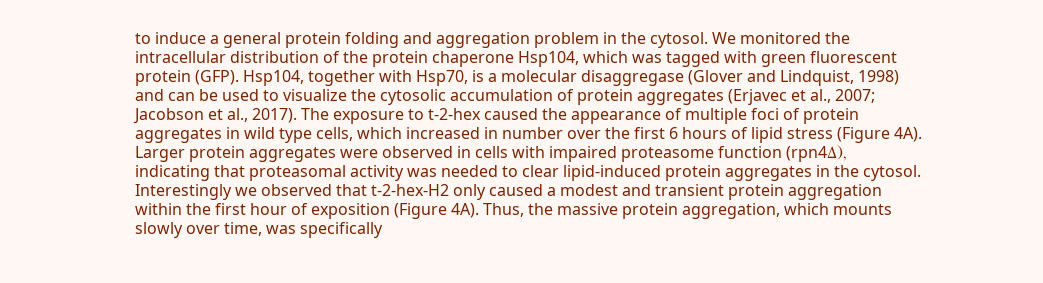to induce a general protein folding and aggregation problem in the cytosol. We monitored the intracellular distribution of the protein chaperone Hsp104, which was tagged with green fluorescent protein (GFP). Hsp104, together with Hsp70, is a molecular disaggregase (Glover and Lindquist, 1998) and can be used to visualize the cytosolic accumulation of protein aggregates (Erjavec et al., 2007; Jacobson et al., 2017). The exposure to t-2-hex caused the appearance of multiple foci of protein aggregates in wild type cells, which increased in number over the first 6 hours of lipid stress (Figure 4A). Larger protein aggregates were observed in cells with impaired proteasome function (rpn4Δ), indicating that proteasomal activity was needed to clear lipid-induced protein aggregates in the cytosol. Interestingly we observed that t-2-hex-H2 only caused a modest and transient protein aggregation within the first hour of exposition (Figure 4A). Thus, the massive protein aggregation, which mounts slowly over time, was specifically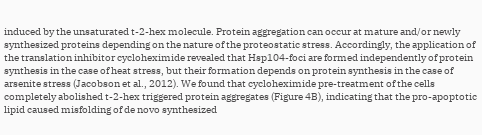induced by the unsaturated t-2-hex molecule. Protein aggregation can occur at mature and/or newly synthesized proteins depending on the nature of the proteostatic stress. Accordingly, the application of the translation inhibitor cycloheximide revealed that Hsp104-foci are formed independently of protein synthesis in the case of heat stress, but their formation depends on protein synthesis in the case of arsenite stress (Jacobson et al., 2012). We found that cycloheximide pre-treatment of the cells completely abolished t-2-hex triggered protein aggregates (Figure 4B), indicating that the pro-apoptotic lipid caused misfolding of de novo synthesized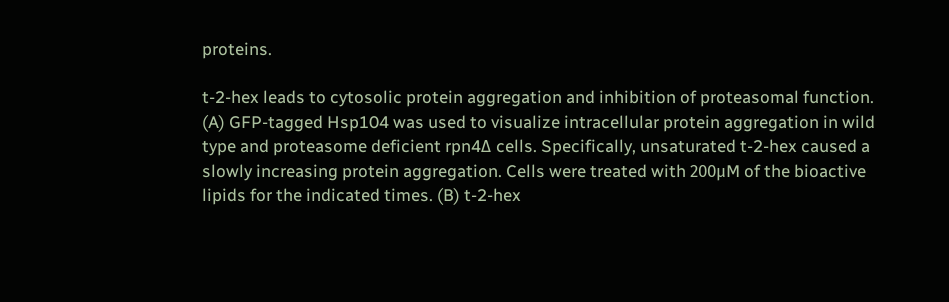proteins.

t-2-hex leads to cytosolic protein aggregation and inhibition of proteasomal function. (A) GFP-tagged Hsp104 was used to visualize intracellular protein aggregation in wild type and proteasome deficient rpn4Δ cells. Specifically, unsaturated t-2-hex caused a slowly increasing protein aggregation. Cells were treated with 200μM of the bioactive lipids for the indicated times. (B) t-2-hex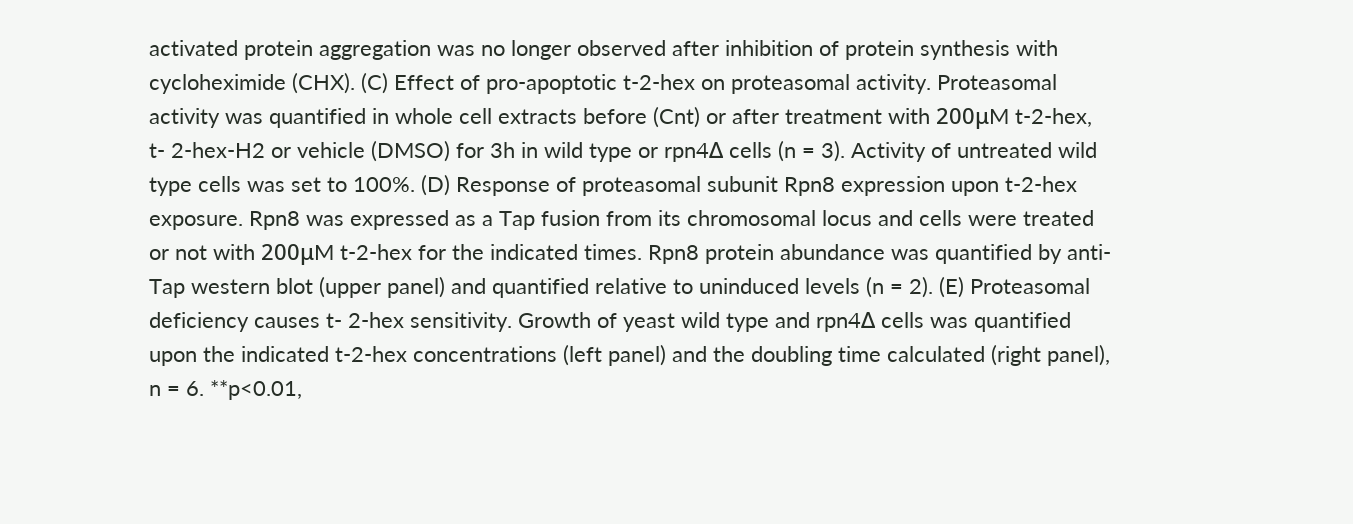activated protein aggregation was no longer observed after inhibition of protein synthesis with cycloheximide (CHX). (C) Effect of pro-apoptotic t-2-hex on proteasomal activity. Proteasomal activity was quantified in whole cell extracts before (Cnt) or after treatment with 200μM t-2-hex, t- 2-hex-H2 or vehicle (DMSO) for 3h in wild type or rpn4Δ cells (n = 3). Activity of untreated wild type cells was set to 100%. (D) Response of proteasomal subunit Rpn8 expression upon t-2-hex exposure. Rpn8 was expressed as a Tap fusion from its chromosomal locus and cells were treated or not with 200μM t-2-hex for the indicated times. Rpn8 protein abundance was quantified by anti-Tap western blot (upper panel) and quantified relative to uninduced levels (n = 2). (E) Proteasomal deficiency causes t- 2-hex sensitivity. Growth of yeast wild type and rpn4Δ cells was quantified upon the indicated t-2-hex concentrations (left panel) and the doubling time calculated (right panel), n = 6. **p<0.01,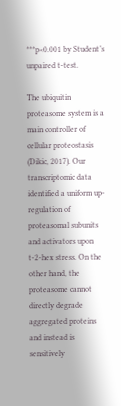***p<0.001 by Student’s unpaired t-test.

The ubiquitin proteasome system is a main controller of cellular proteostasis (Dikic, 2017). Our transcriptomic data identified a uniform up-regulation of proteasomal subunits and activators upon t-2-hex stress. On the other hand, the proteasome cannot directly degrade aggregated proteins and instead is sensitively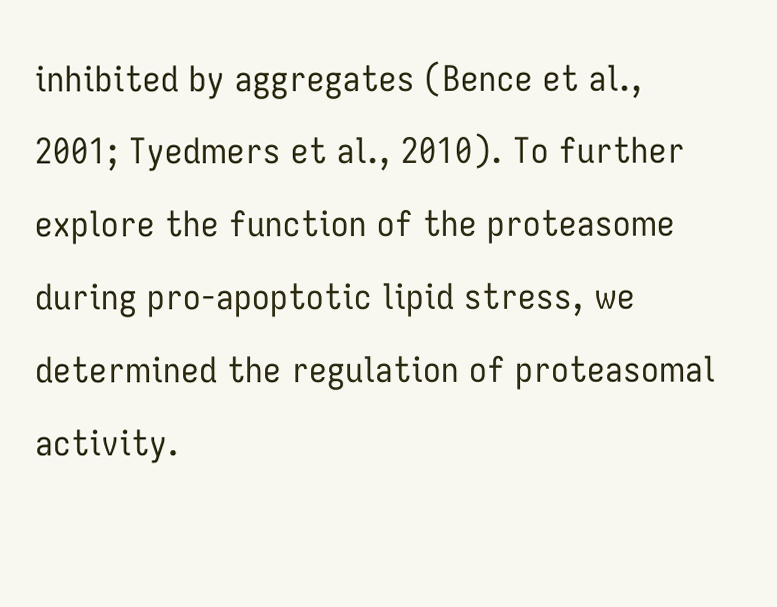inhibited by aggregates (Bence et al., 2001; Tyedmers et al., 2010). To further explore the function of the proteasome during pro-apoptotic lipid stress, we determined the regulation of proteasomal activity.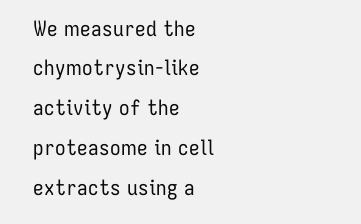We measured the chymotrysin-like activity of the proteasome in cell extracts using a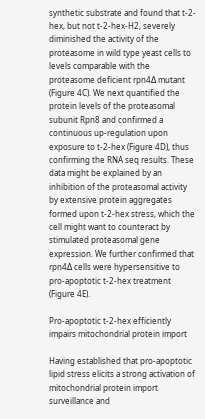synthetic substrate and found that t-2-hex, but not t-2-hex-H2, severely diminished the activity of the proteasome in wild type yeast cells to levels comparable with the proteasome deficient rpn4Δ mutant (Figure 4C). We next quantified the protein levels of the proteasomal subunit Rpn8 and confirmed a continuous up-regulation upon exposure to t-2-hex (Figure 4D), thus confirming the RNA seq results. These data might be explained by an inhibition of the proteasomal activity by extensive protein aggregates formed upon t-2-hex stress, which the cell might want to counteract by stimulated proteasomal gene expression. We further confirmed that rpn4Δ cells were hypersensitive to pro-apoptotic t-2-hex treatment (Figure 4E).

Pro-apoptotic t-2-hex efficiently impairs mitochondrial protein import

Having established that pro-apoptotic lipid stress elicits a strong activation of mitochondrial protein import surveillance and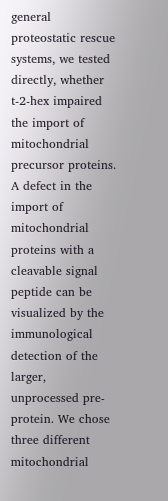general proteostatic rescue systems, we tested directly, whether t-2-hex impaired the import of mitochondrial precursor proteins. A defect in the import of mitochondrial proteins with a cleavable signal peptide can be visualized by the immunological detection of the larger, unprocessed pre-protein. We chose three different mitochondrial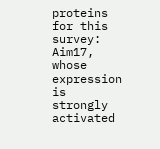proteins for this survey: Aim17, whose expression is strongly activated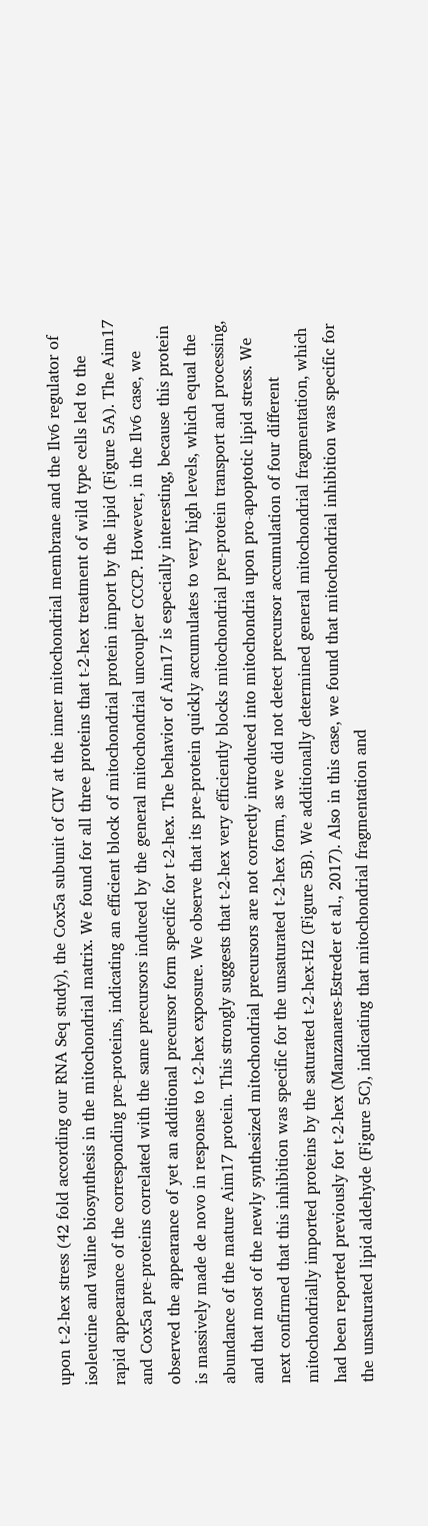upon t-2-hex stress (42 fold according our RNA Seq study), the Cox5a subunit of CIV at the inner mitochondrial membrane and the Ilv6 regulator of isoleucine and valine biosynthesis in the mitochondrial matrix. We found for all three proteins that t-2-hex treatment of wild type cells led to the rapid appearance of the corresponding pre-proteins, indicating an efficient block of mitochondrial protein import by the lipid (Figure 5A). The Aim17 and Cox5a pre-proteins correlated with the same precursors induced by the general mitochondrial uncoupler CCCP. However, in the Ilv6 case, we observed the appearance of yet an additional precursor form specific for t-2-hex. The behavior of Aim17 is especially interesting, because this protein is massively made de novo in response to t-2-hex exposure. We observe that its pre-protein quickly accumulates to very high levels, which equal the abundance of the mature Aim17 protein. This strongly suggests that t-2-hex very efficiently blocks mitochondrial pre-protein transport and processing, and that most of the newly synthesized mitochondrial precursors are not correctly introduced into mitochondria upon pro-apoptotic lipid stress. We next confirmed that this inhibition was specific for the unsaturated t-2-hex form, as we did not detect precursor accumulation of four different mitochondrially imported proteins by the saturated t-2-hex-H2 (Figure 5B). We additionally determined general mitochondrial fragmentation, which had been reported previously for t-2-hex (Manzanares-Estreder et al., 2017). Also in this case, we found that mitochondrial inhibition was specific for the unsaturated lipid aldehyde (Figure 5C), indicating that mitochondrial fragmentation and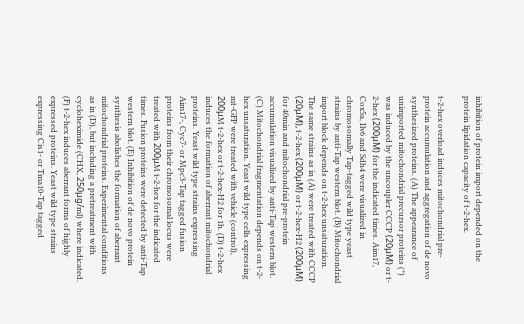inhibition of protein import depended on the protein lipidation capacity of t-2-hex.

t-2-hex overload induces mitochondrial pre-protein accumulation and aggregation of de novo synthesized proteins. (A) The appearance of unimported mitochondrial precursor proteins (*) was induced by the uncoupler CCCP (20μM) or t- 2-hex (200μM) for the indicated times. Aim17, Cox5a, Ilv6 and Sdh4 were visualized in chromosomally Tap-tagged wild type yeast strains by anti-Tap western blot. (B) Mitochondrial import block depends on t-2-hex unsaturation. The same strains as in (A) were treated with CCCP (20μM), t-2-hex (200μM) or t-2-hex-H2 (200μM) for 40min and mitochondrial pre-protein accumulation visualized by anti-Tap western blot. (C) Mitochondrial fragmentation depends on t-2-hex unsaturation. Yeast wild type cells expressing mt-GFP were treated with vehicle (control), 200μM t-2-hex or t-2-hex-H2 for 1h. (D) t-2-hex induces the formation of aberrant mitochondrial proteins. Yeast wild type strains expressing Aim17-, Cyc7- or Mpc3-Tap tagged fusion proteins from their chromosomal locus were treated with 200μM t-2-hex for the indicated times. Fusion proteins were detected by anti-Tap western blot. (E) Inhibition of de novo protein synthesis abolishes the formation of aberrant mitochondrial proteins. Experimental conditions as in (D), but including a pretreatment with cycloheximide (CHX, 250μg/ml) where indicated. (F) t-2-hex induces aberrant forms of highly expressed proteins. Yeast wild type strains expressing Cis1- or Tma10-Tap tagged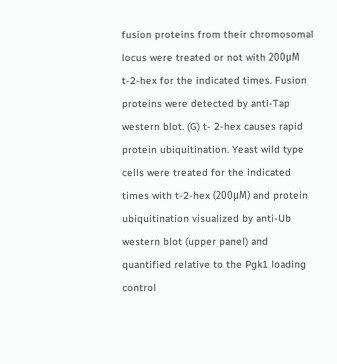fusion proteins from their chromosomal locus were treated or not with 200μM t-2-hex for the indicated times. Fusion proteins were detected by anti-Tap western blot. (G) t- 2-hex causes rapid protein ubiquitination. Yeast wild type cells were treated for the indicated times with t-2-hex (200μM) and protein ubiquitination visualized by anti-Ub western blot (upper panel) and quantified relative to the Pgk1 loading control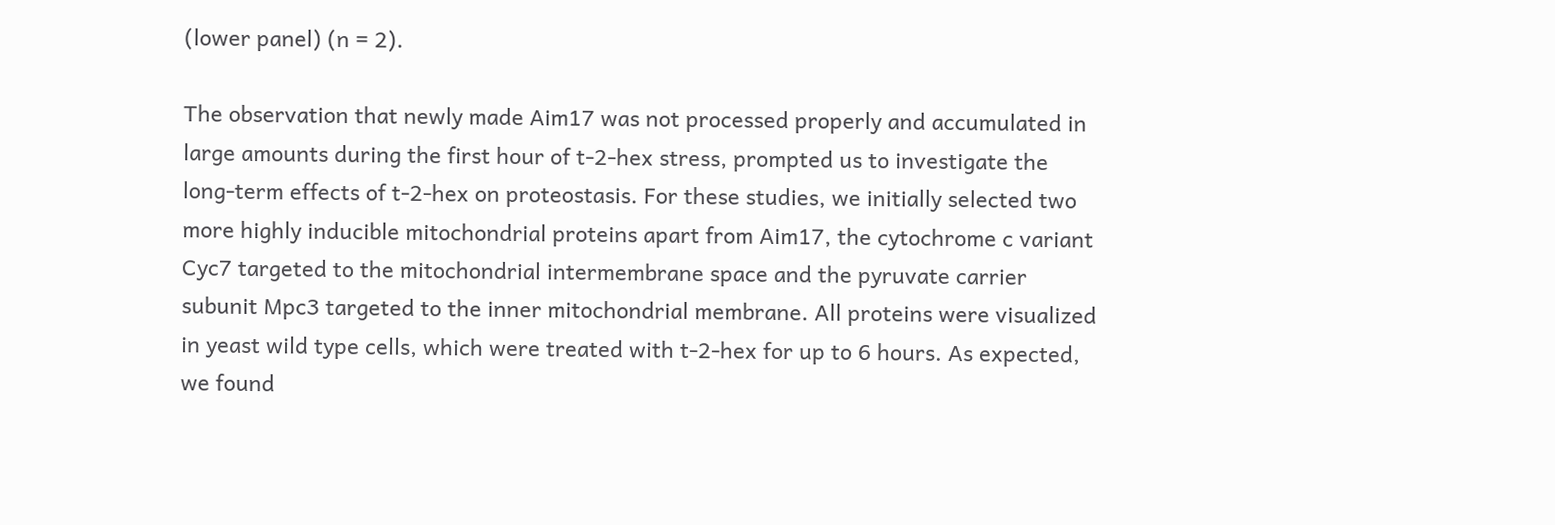(lower panel) (n = 2).

The observation that newly made Aim17 was not processed properly and accumulated in large amounts during the first hour of t-2-hex stress, prompted us to investigate the long-term effects of t-2-hex on proteostasis. For these studies, we initially selected two more highly inducible mitochondrial proteins apart from Aim17, the cytochrome c variant Cyc7 targeted to the mitochondrial intermembrane space and the pyruvate carrier subunit Mpc3 targeted to the inner mitochondrial membrane. All proteins were visualized in yeast wild type cells, which were treated with t-2-hex for up to 6 hours. As expected, we found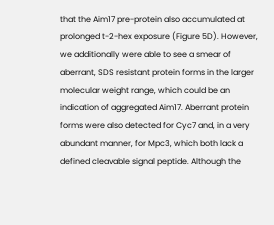that the Aim17 pre-protein also accumulated at prolonged t-2-hex exposure (Figure 5D). However, we additionally were able to see a smear of aberrant, SDS resistant protein forms in the larger molecular weight range, which could be an indication of aggregated Aim17. Aberrant protein forms were also detected for Cyc7 and, in a very abundant manner, for Mpc3, which both lack a defined cleavable signal peptide. Although the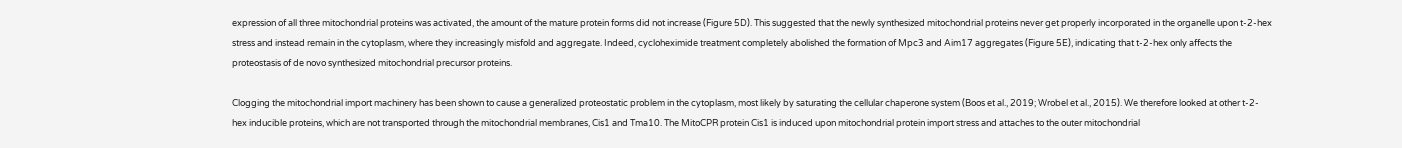expression of all three mitochondrial proteins was activated, the amount of the mature protein forms did not increase (Figure 5D). This suggested that the newly synthesized mitochondrial proteins never get properly incorporated in the organelle upon t-2-hex stress and instead remain in the cytoplasm, where they increasingly misfold and aggregate. Indeed, cycloheximide treatment completely abolished the formation of Mpc3 and Aim17 aggregates (Figure 5E), indicating that t-2-hex only affects the proteostasis of de novo synthesized mitochondrial precursor proteins.

Clogging the mitochondrial import machinery has been shown to cause a generalized proteostatic problem in the cytoplasm, most likely by saturating the cellular chaperone system (Boos et al., 2019; Wrobel et al., 2015). We therefore looked at other t-2-hex inducible proteins, which are not transported through the mitochondrial membranes, Cis1 and Tma10. The MitoCPR protein Cis1 is induced upon mitochondrial protein import stress and attaches to the outer mitochondrial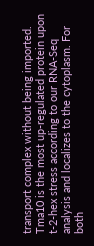transport complex without being imported. Tma10 is the most up-regulated protein upon t-2-hex stress according to our RNA-Seq analysis and localizes to the cytoplasm. For both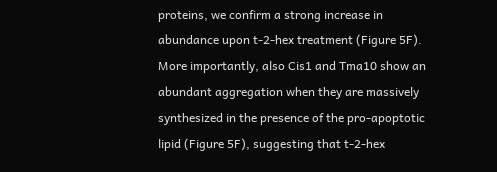proteins, we confirm a strong increase in abundance upon t-2-hex treatment (Figure 5F). More importantly, also Cis1 and Tma10 show an abundant aggregation when they are massively synthesized in the presence of the pro-apoptotic lipid (Figure 5F), suggesting that t-2-hex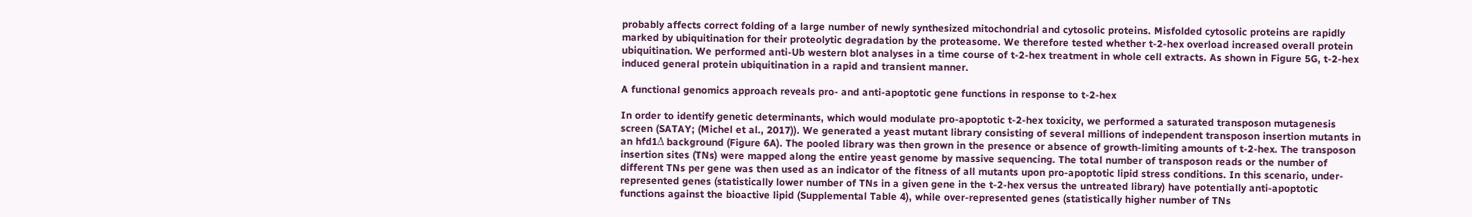probably affects correct folding of a large number of newly synthesized mitochondrial and cytosolic proteins. Misfolded cytosolic proteins are rapidly marked by ubiquitination for their proteolytic degradation by the proteasome. We therefore tested whether t-2-hex overload increased overall protein ubiquitination. We performed anti-Ub western blot analyses in a time course of t-2-hex treatment in whole cell extracts. As shown in Figure 5G, t-2-hex induced general protein ubiquitination in a rapid and transient manner.

A functional genomics approach reveals pro- and anti-apoptotic gene functions in response to t-2-hex

In order to identify genetic determinants, which would modulate pro-apoptotic t-2-hex toxicity, we performed a saturated transposon mutagenesis screen (SATAY; (Michel et al., 2017)). We generated a yeast mutant library consisting of several millions of independent transposon insertion mutants in an hfd1Δ background (Figure 6A). The pooled library was then grown in the presence or absence of growth-limiting amounts of t-2-hex. The transposon insertion sites (TNs) were mapped along the entire yeast genome by massive sequencing. The total number of transposon reads or the number of different TNs per gene was then used as an indicator of the fitness of all mutants upon pro-apoptotic lipid stress conditions. In this scenario, under-represented genes (statistically lower number of TNs in a given gene in the t-2-hex versus the untreated library) have potentially anti-apoptotic functions against the bioactive lipid (Supplemental Table 4), while over-represented genes (statistically higher number of TNs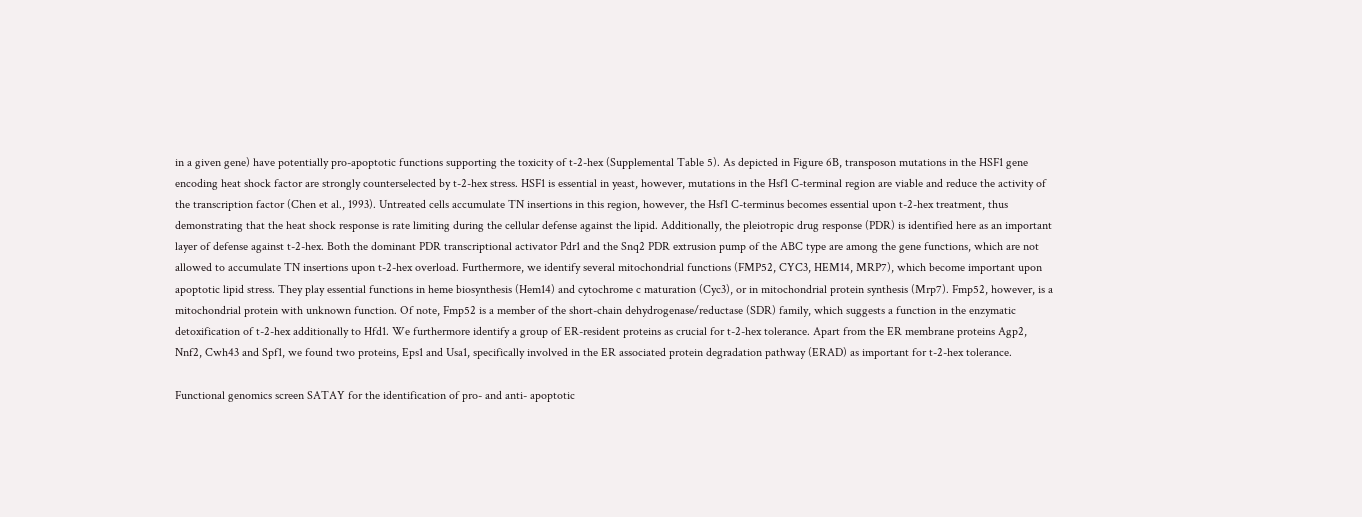in a given gene) have potentially pro-apoptotic functions supporting the toxicity of t-2-hex (Supplemental Table 5). As depicted in Figure 6B, transposon mutations in the HSF1 gene encoding heat shock factor are strongly counterselected by t-2-hex stress. HSF1 is essential in yeast, however, mutations in the Hsf1 C-terminal region are viable and reduce the activity of the transcription factor (Chen et al., 1993). Untreated cells accumulate TN insertions in this region, however, the Hsf1 C-terminus becomes essential upon t-2-hex treatment, thus demonstrating that the heat shock response is rate limiting during the cellular defense against the lipid. Additionally, the pleiotropic drug response (PDR) is identified here as an important layer of defense against t-2-hex. Both the dominant PDR transcriptional activator Pdr1 and the Snq2 PDR extrusion pump of the ABC type are among the gene functions, which are not allowed to accumulate TN insertions upon t-2-hex overload. Furthermore, we identify several mitochondrial functions (FMP52, CYC3, HEM14, MRP7), which become important upon apoptotic lipid stress. They play essential functions in heme biosynthesis (Hem14) and cytochrome c maturation (Cyc3), or in mitochondrial protein synthesis (Mrp7). Fmp52, however, is a mitochondrial protein with unknown function. Of note, Fmp52 is a member of the short-chain dehydrogenase/reductase (SDR) family, which suggests a function in the enzymatic detoxification of t-2-hex additionally to Hfd1. We furthermore identify a group of ER-resident proteins as crucial for t-2-hex tolerance. Apart from the ER membrane proteins Agp2, Nnf2, Cwh43 and Spf1, we found two proteins, Eps1 and Usa1, specifically involved in the ER associated protein degradation pathway (ERAD) as important for t-2-hex tolerance.

Functional genomics screen SATAY for the identification of pro- and anti- apoptotic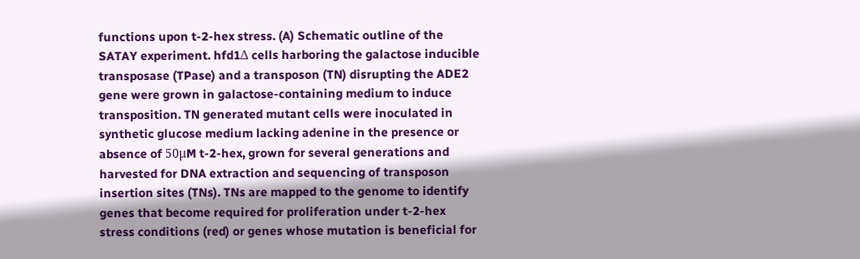functions upon t-2-hex stress. (A) Schematic outline of the SATAY experiment. hfd1Δ cells harboring the galactose inducible transposase (TPase) and a transposon (TN) disrupting the ADE2 gene were grown in galactose-containing medium to induce transposition. TN generated mutant cells were inoculated in synthetic glucose medium lacking adenine in the presence or absence of 50μM t-2-hex, grown for several generations and harvested for DNA extraction and sequencing of transposon insertion sites (TNs). TNs are mapped to the genome to identify genes that become required for proliferation under t-2-hex stress conditions (red) or genes whose mutation is beneficial for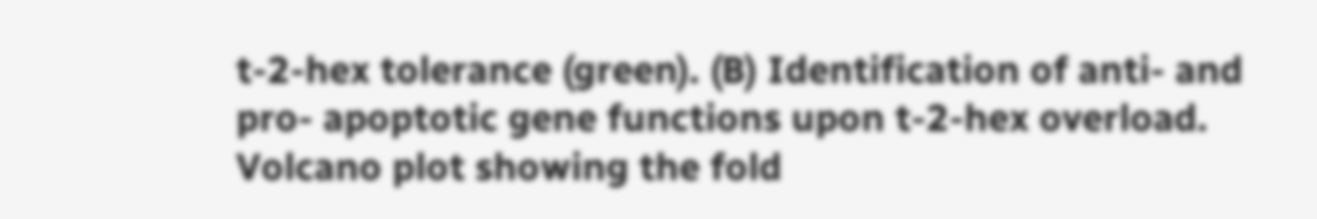t-2-hex tolerance (green). (B) Identification of anti- and pro- apoptotic gene functions upon t-2-hex overload. Volcano plot showing the fold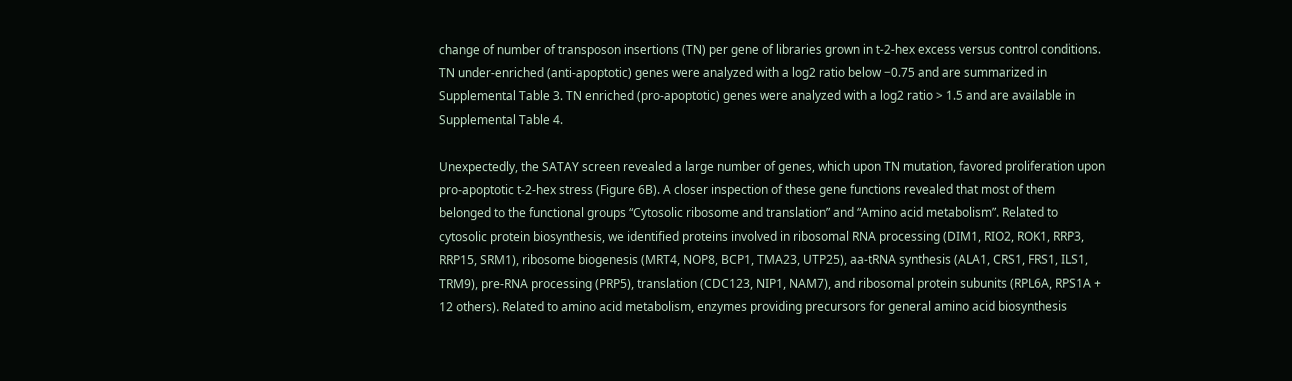change of number of transposon insertions (TN) per gene of libraries grown in t-2-hex excess versus control conditions. TN under-enriched (anti-apoptotic) genes were analyzed with a log2 ratio below −0.75 and are summarized in Supplemental Table 3. TN enriched (pro-apoptotic) genes were analyzed with a log2 ratio > 1.5 and are available in Supplemental Table 4.

Unexpectedly, the SATAY screen revealed a large number of genes, which upon TN mutation, favored proliferation upon pro-apoptotic t-2-hex stress (Figure 6B). A closer inspection of these gene functions revealed that most of them belonged to the functional groups “Cytosolic ribosome and translation” and “Amino acid metabolism”. Related to cytosolic protein biosynthesis, we identified proteins involved in ribosomal RNA processing (DIM1, RIO2, ROK1, RRP3, RRP15, SRM1), ribosome biogenesis (MRT4, NOP8, BCP1, TMA23, UTP25), aa-tRNA synthesis (ALA1, CRS1, FRS1, ILS1, TRM9), pre-RNA processing (PRP5), translation (CDC123, NIP1, NAM7), and ribosomal protein subunits (RPL6A, RPS1A + 12 others). Related to amino acid metabolism, enzymes providing precursors for general amino acid biosynthesis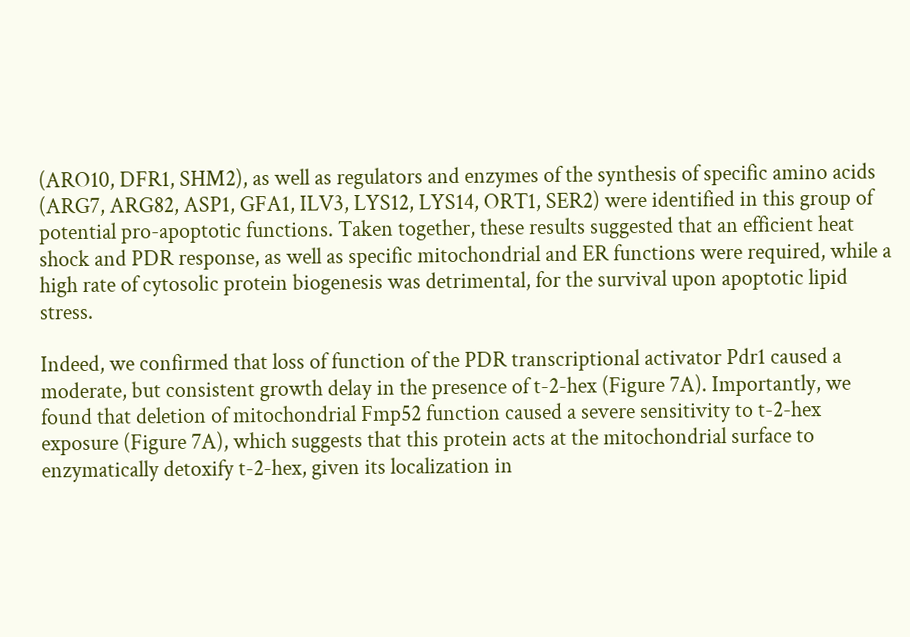(ARO10, DFR1, SHM2), as well as regulators and enzymes of the synthesis of specific amino acids (ARG7, ARG82, ASP1, GFA1, ILV3, LYS12, LYS14, ORT1, SER2) were identified in this group of potential pro-apoptotic functions. Taken together, these results suggested that an efficient heat shock and PDR response, as well as specific mitochondrial and ER functions were required, while a high rate of cytosolic protein biogenesis was detrimental, for the survival upon apoptotic lipid stress.

Indeed, we confirmed that loss of function of the PDR transcriptional activator Pdr1 caused a moderate, but consistent growth delay in the presence of t-2-hex (Figure 7A). Importantly, we found that deletion of mitochondrial Fmp52 function caused a severe sensitivity to t-2-hex exposure (Figure 7A), which suggests that this protein acts at the mitochondrial surface to enzymatically detoxify t-2-hex, given its localization in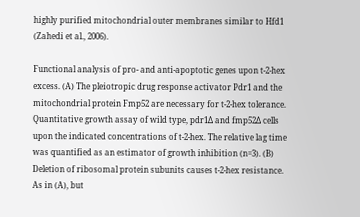highly purified mitochondrial outer membranes similar to Hfd1 (Zahedi et al., 2006).

Functional analysis of pro- and anti-apoptotic genes upon t-2-hex excess. (A) The pleiotropic drug response activator Pdr1 and the mitochondrial protein Fmp52 are necessary for t-2-hex tolerance. Quantitative growth assay of wild type, pdr1Δ and fmp52Δ cells upon the indicated concentrations of t-2-hex. The relative lag time was quantified as an estimator of growth inhibition (n=3). (B) Deletion of ribosomal protein subunits causes t-2-hex resistance. As in (A), but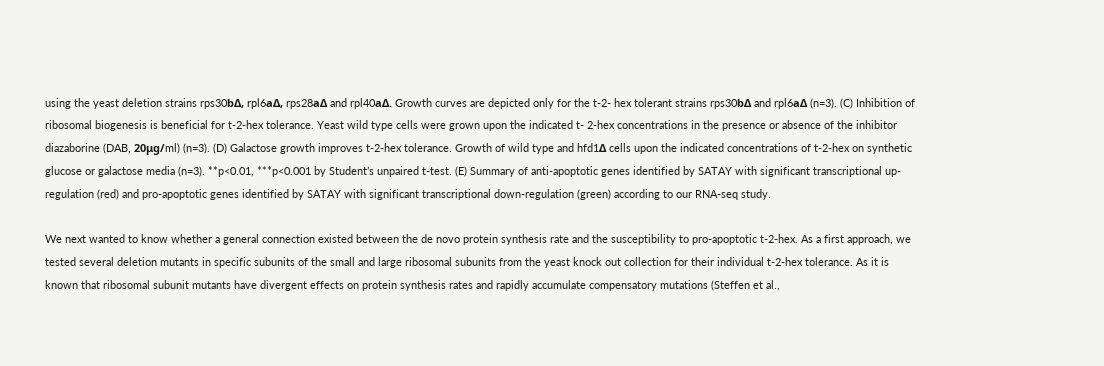using the yeast deletion strains rps30bΔ, rpl6aΔ, rps28aΔ and rpl40aΔ. Growth curves are depicted only for the t-2- hex tolerant strains rps30bΔ and rpl6aΔ (n=3). (C) Inhibition of ribosomal biogenesis is beneficial for t-2-hex tolerance. Yeast wild type cells were grown upon the indicated t- 2-hex concentrations in the presence or absence of the inhibitor diazaborine (DAB, 20μg/ml) (n=3). (D) Galactose growth improves t-2-hex tolerance. Growth of wild type and hfd1Δ cells upon the indicated concentrations of t-2-hex on synthetic glucose or galactose media (n=3). **p<0.01, ***p<0.001 by Student’s unpaired t-test. (E) Summary of anti-apoptotic genes identified by SATAY with significant transcriptional up-regulation (red) and pro-apoptotic genes identified by SATAY with significant transcriptional down-regulation (green) according to our RNA-seq study.

We next wanted to know whether a general connection existed between the de novo protein synthesis rate and the susceptibility to pro-apoptotic t-2-hex. As a first approach, we tested several deletion mutants in specific subunits of the small and large ribosomal subunits from the yeast knock out collection for their individual t-2-hex tolerance. As it is known that ribosomal subunit mutants have divergent effects on protein synthesis rates and rapidly accumulate compensatory mutations (Steffen et al.,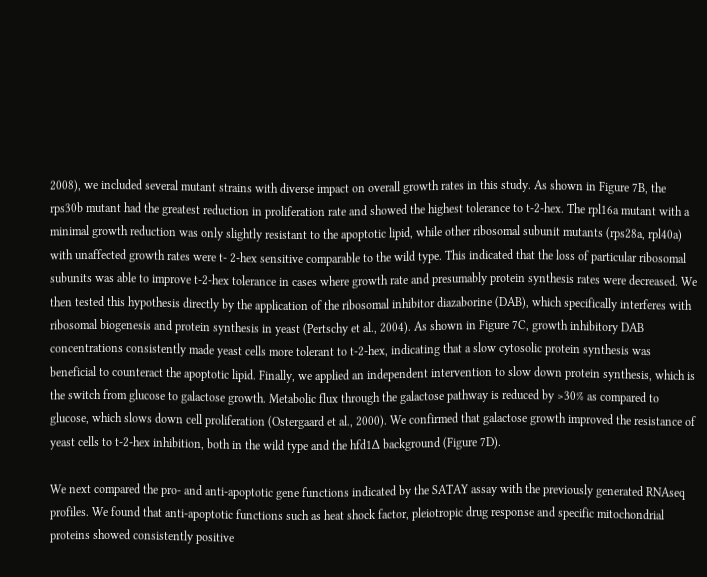2008), we included several mutant strains with diverse impact on overall growth rates in this study. As shown in Figure 7B, the rps30b mutant had the greatest reduction in proliferation rate and showed the highest tolerance to t-2-hex. The rpl16a mutant with a minimal growth reduction was only slightly resistant to the apoptotic lipid, while other ribosomal subunit mutants (rps28a, rpl40a) with unaffected growth rates were t- 2-hex sensitive comparable to the wild type. This indicated that the loss of particular ribosomal subunits was able to improve t-2-hex tolerance in cases where growth rate and presumably protein synthesis rates were decreased. We then tested this hypothesis directly by the application of the ribosomal inhibitor diazaborine (DAB), which specifically interferes with ribosomal biogenesis and protein synthesis in yeast (Pertschy et al., 2004). As shown in Figure 7C, growth inhibitory DAB concentrations consistently made yeast cells more tolerant to t-2-hex, indicating that a slow cytosolic protein synthesis was beneficial to counteract the apoptotic lipid. Finally, we applied an independent intervention to slow down protein synthesis, which is the switch from glucose to galactose growth. Metabolic flux through the galactose pathway is reduced by >30% as compared to glucose, which slows down cell proliferation (Ostergaard et al., 2000). We confirmed that galactose growth improved the resistance of yeast cells to t-2-hex inhibition, both in the wild type and the hfd1Δ background (Figure 7D).

We next compared the pro- and anti-apoptotic gene functions indicated by the SATAY assay with the previously generated RNAseq profiles. We found that anti-apoptotic functions such as heat shock factor, pleiotropic drug response and specific mitochondrial proteins showed consistently positive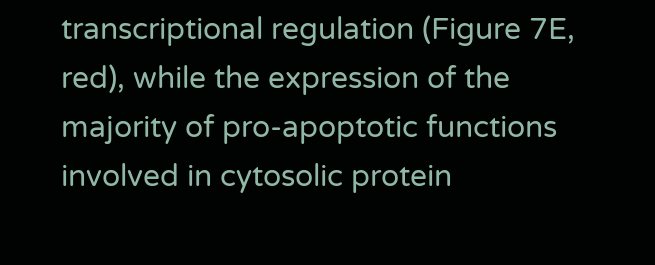transcriptional regulation (Figure 7E, red), while the expression of the majority of pro-apoptotic functions involved in cytosolic protein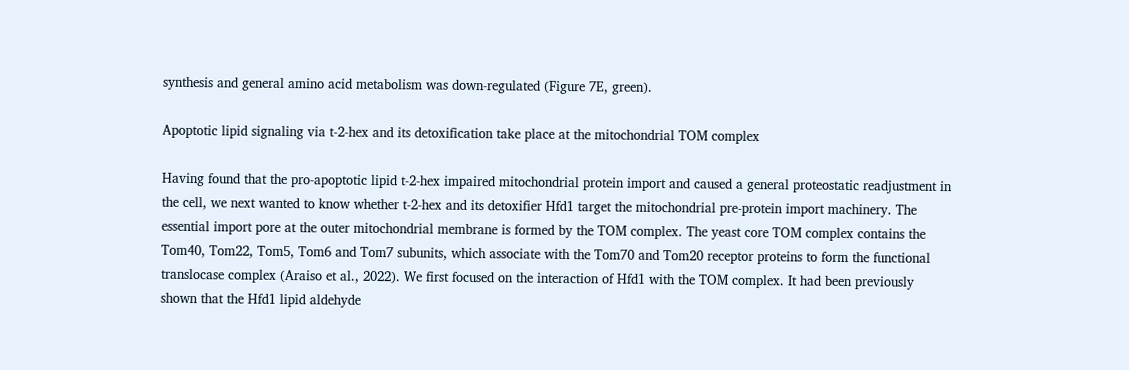synthesis and general amino acid metabolism was down-regulated (Figure 7E, green).

Apoptotic lipid signaling via t-2-hex and its detoxification take place at the mitochondrial TOM complex

Having found that the pro-apoptotic lipid t-2-hex impaired mitochondrial protein import and caused a general proteostatic readjustment in the cell, we next wanted to know whether t-2-hex and its detoxifier Hfd1 target the mitochondrial pre-protein import machinery. The essential import pore at the outer mitochondrial membrane is formed by the TOM complex. The yeast core TOM complex contains the Tom40, Tom22, Tom5, Tom6 and Tom7 subunits, which associate with the Tom70 and Tom20 receptor proteins to form the functional translocase complex (Araiso et al., 2022). We first focused on the interaction of Hfd1 with the TOM complex. It had been previously shown that the Hfd1 lipid aldehyde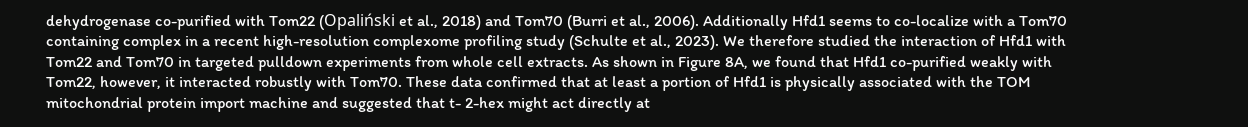dehydrogenase co-purified with Tom22 (Opaliński et al., 2018) and Tom70 (Burri et al., 2006). Additionally Hfd1 seems to co-localize with a Tom70 containing complex in a recent high-resolution complexome profiling study (Schulte et al., 2023). We therefore studied the interaction of Hfd1 with Tom22 and Tom70 in targeted pulldown experiments from whole cell extracts. As shown in Figure 8A, we found that Hfd1 co-purified weakly with Tom22, however, it interacted robustly with Tom70. These data confirmed that at least a portion of Hfd1 is physically associated with the TOM mitochondrial protein import machine and suggested that t- 2-hex might act directly at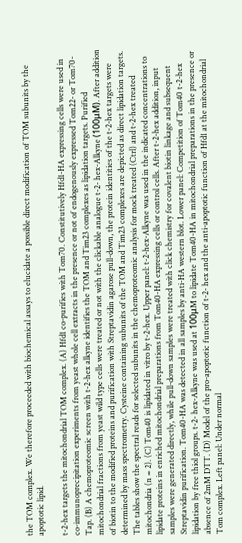the TOM complex. We therefore proceeded with biochemical assays to elucidate a possible direct modification of TOM subunits by the apoptotic lipid.

t-2-hex targets the mitochondrial TOM complex. (A) Hfd1 co-purifies with Tom70. Constitutively Hfd1-HA expressing cells were used in co-immunoprecipitation experiments from yeast whole cell extracts in the presence or not of endogenously expressed Tom22- or Tom70-Tap. (B) A chemoproteomic screen with t-2-hex alkyne identifies the TOM and Tim23 complexes as lipidation targets. Purified mitochondrial fractions from yeast wild type cells were treated or not with the clickable analogue t-2- hex-Alkyne (100μM). After addition of biotin to the modified proteins and purification with Streptavidin agarose pull-down, the protein identities of the t-2-hex targets were determined by mass spectrometry. Cysteine containing subunits of the TOM and Tim23 complexes are depicted as direct lipidation targets. The tables show the spectral reads for selected subunits in the chemoproteomic analysis for mock treated (Ctrl) and t-2-hex treated mitochondria (n = 2). (C) Tom40 is lipidated in vitro by t-2-hex. Upper panel: t-2-hex-Alkyne was used in the indicated concentrations to lipidate proteins in enriched mitochondrial preparations from Tom40-HA expressing cells or control cells. After t-2-hex addition, input samples were generated directly, while pull-down samples were treated with click chemistry for covalent biotin linkage and subsequent Streptavidin purification. Tom40-HA was detected in all samples by anti-HA western blot. Lower panel: Competition of Tom40 t-2-hex lipidation by free thiol groups. t-2- hex-Alkyne was used at 100μM to lipidate Tom40-HA in mitochondrial preparations in the presence or absence of 2mM DTT. (D) Model of the pro-apoptotic function of t-2- hex and the anti-apoptotic function of Hfd1 at the mitochondrial Tom complex. Left panel: Under normal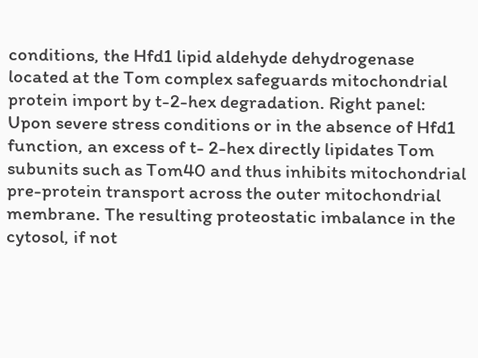conditions, the Hfd1 lipid aldehyde dehydrogenase located at the Tom complex safeguards mitochondrial protein import by t-2-hex degradation. Right panel: Upon severe stress conditions or in the absence of Hfd1 function, an excess of t- 2-hex directly lipidates Tom subunits such as Tom40 and thus inhibits mitochondrial pre-protein transport across the outer mitochondrial membrane. The resulting proteostatic imbalance in the cytosol, if not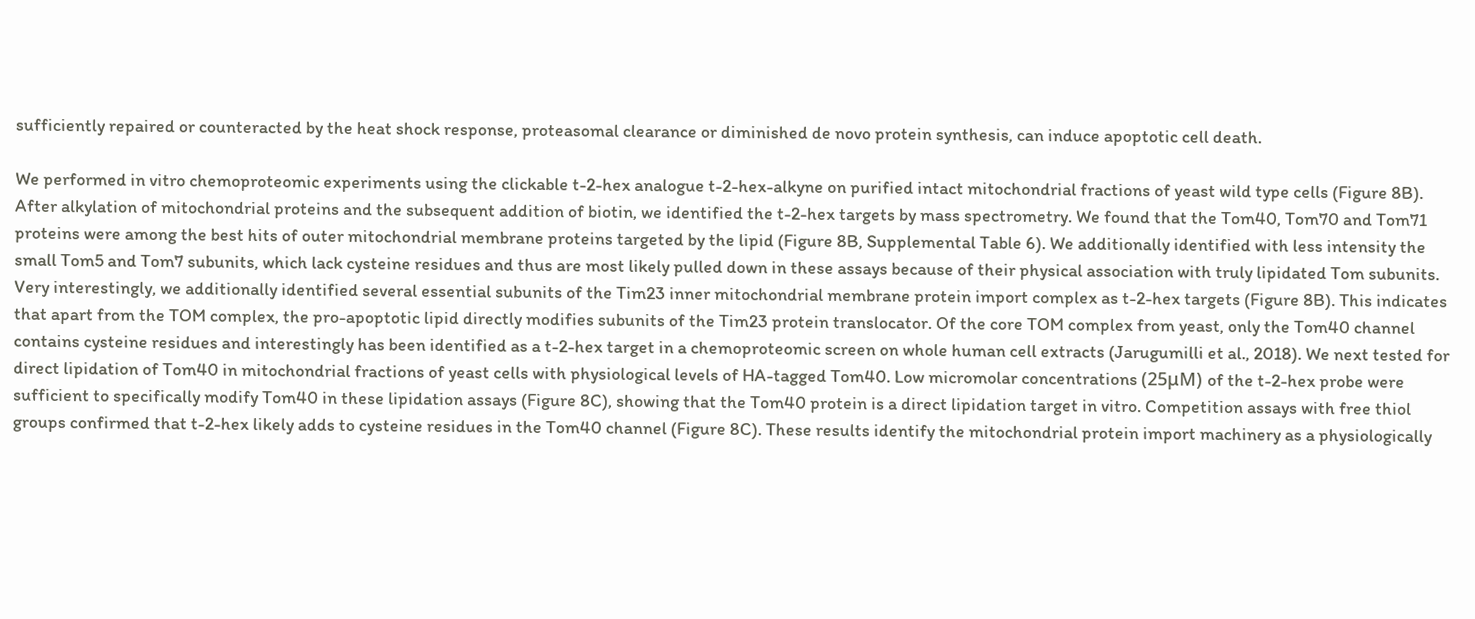sufficiently repaired or counteracted by the heat shock response, proteasomal clearance or diminished de novo protein synthesis, can induce apoptotic cell death.

We performed in vitro chemoproteomic experiments using the clickable t-2-hex analogue t-2-hex-alkyne on purified intact mitochondrial fractions of yeast wild type cells (Figure 8B). After alkylation of mitochondrial proteins and the subsequent addition of biotin, we identified the t-2-hex targets by mass spectrometry. We found that the Tom40, Tom70 and Tom71 proteins were among the best hits of outer mitochondrial membrane proteins targeted by the lipid (Figure 8B, Supplemental Table 6). We additionally identified with less intensity the small Tom5 and Tom7 subunits, which lack cysteine residues and thus are most likely pulled down in these assays because of their physical association with truly lipidated Tom subunits. Very interestingly, we additionally identified several essential subunits of the Tim23 inner mitochondrial membrane protein import complex as t-2-hex targets (Figure 8B). This indicates that apart from the TOM complex, the pro-apoptotic lipid directly modifies subunits of the Tim23 protein translocator. Of the core TOM complex from yeast, only the Tom40 channel contains cysteine residues and interestingly has been identified as a t-2-hex target in a chemoproteomic screen on whole human cell extracts (Jarugumilli et al., 2018). We next tested for direct lipidation of Tom40 in mitochondrial fractions of yeast cells with physiological levels of HA-tagged Tom40. Low micromolar concentrations (25μM) of the t-2-hex probe were sufficient to specifically modify Tom40 in these lipidation assays (Figure 8C), showing that the Tom40 protein is a direct lipidation target in vitro. Competition assays with free thiol groups confirmed that t-2-hex likely adds to cysteine residues in the Tom40 channel (Figure 8C). These results identify the mitochondrial protein import machinery as a physiologically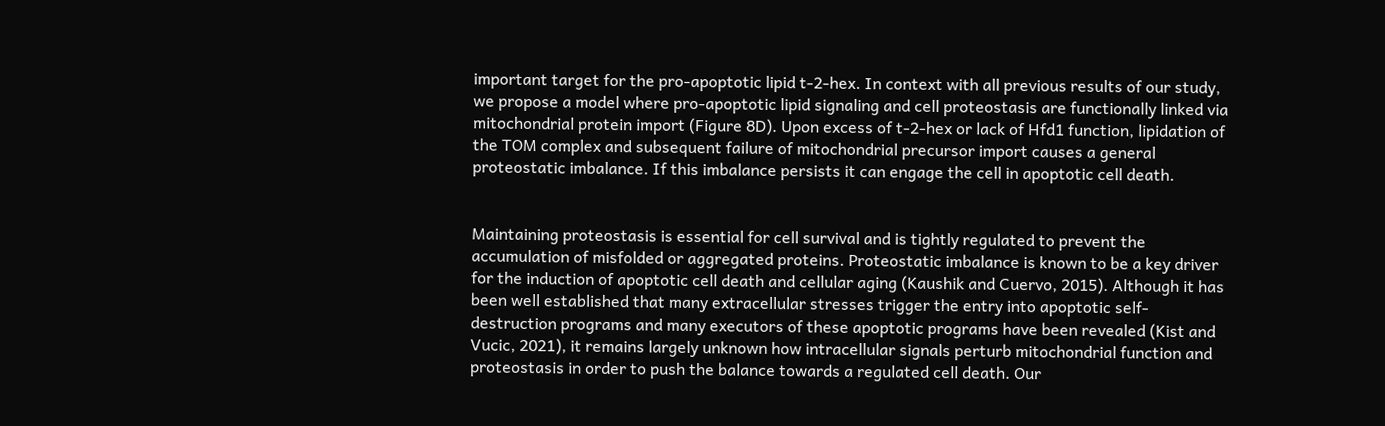important target for the pro-apoptotic lipid t-2-hex. In context with all previous results of our study, we propose a model where pro-apoptotic lipid signaling and cell proteostasis are functionally linked via mitochondrial protein import (Figure 8D). Upon excess of t-2-hex or lack of Hfd1 function, lipidation of the TOM complex and subsequent failure of mitochondrial precursor import causes a general proteostatic imbalance. If this imbalance persists it can engage the cell in apoptotic cell death.


Maintaining proteostasis is essential for cell survival and is tightly regulated to prevent the accumulation of misfolded or aggregated proteins. Proteostatic imbalance is known to be a key driver for the induction of apoptotic cell death and cellular aging (Kaushik and Cuervo, 2015). Although it has been well established that many extracellular stresses trigger the entry into apoptotic self-destruction programs and many executors of these apoptotic programs have been revealed (Kist and Vucic, 2021), it remains largely unknown how intracellular signals perturb mitochondrial function and proteostasis in order to push the balance towards a regulated cell death. Our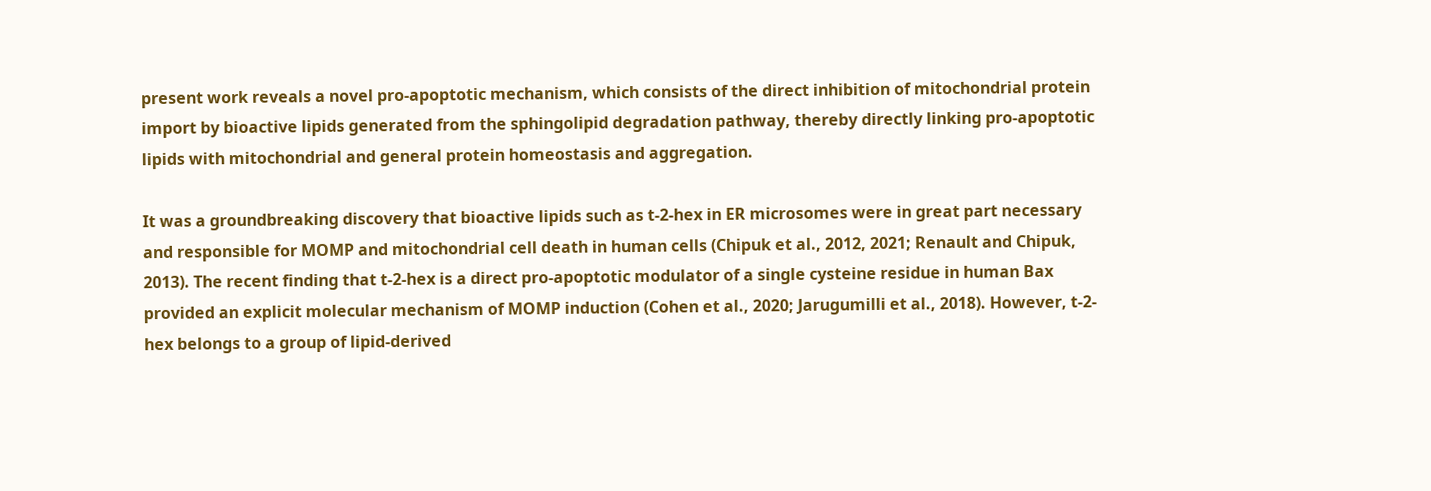present work reveals a novel pro-apoptotic mechanism, which consists of the direct inhibition of mitochondrial protein import by bioactive lipids generated from the sphingolipid degradation pathway, thereby directly linking pro-apoptotic lipids with mitochondrial and general protein homeostasis and aggregation.

It was a groundbreaking discovery that bioactive lipids such as t-2-hex in ER microsomes were in great part necessary and responsible for MOMP and mitochondrial cell death in human cells (Chipuk et al., 2012, 2021; Renault and Chipuk, 2013). The recent finding that t-2-hex is a direct pro-apoptotic modulator of a single cysteine residue in human Bax provided an explicit molecular mechanism of MOMP induction (Cohen et al., 2020; Jarugumilli et al., 2018). However, t-2-hex belongs to a group of lipid-derived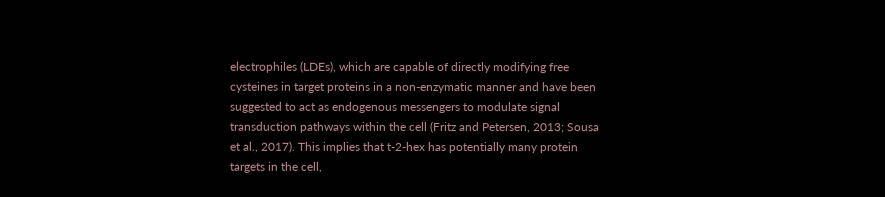electrophiles (LDEs), which are capable of directly modifying free cysteines in target proteins in a non-enzymatic manner and have been suggested to act as endogenous messengers to modulate signal transduction pathways within the cell (Fritz and Petersen, 2013; Sousa et al., 2017). This implies that t-2-hex has potentially many protein targets in the cell,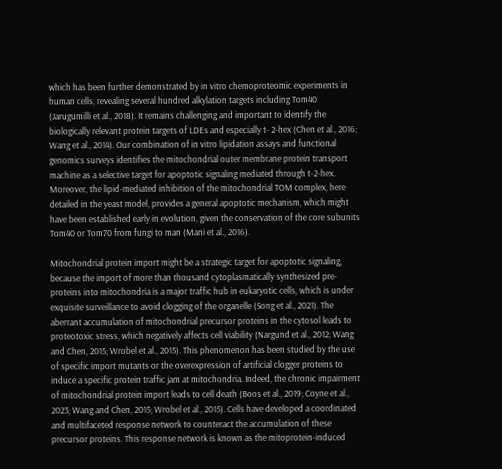which has been further demonstrated by in vitro chemoproteomic experiments in human cells, revealing several hundred alkylation targets including Tom40 (Jarugumilli et al., 2018). It remains challenging and important to identify the biologically relevant protein targets of LDEs and especially t- 2-hex (Chen et al., 2016; Wang et al., 2014). Our combination of in vitro lipidation assays and functional genomics surveys identifies the mitochondrial outer membrane protein transport machine as a selective target for apoptotic signaling mediated through t-2-hex. Moreover, the lipid-mediated inhibition of the mitochondrial TOM complex, here detailed in the yeast model, provides a general apoptotic mechanism, which might have been established early in evolution, given the conservation of the core subunits Tom40 or Tom70 from fungi to man (Mani et al., 2016).

Mitochondrial protein import might be a strategic target for apoptotic signaling, because the import of more than thousand cytoplasmatically synthesized pre-proteins into mitochondria is a major traffic hub in eukaryotic cells, which is under exquisite surveillance to avoid clogging of the organelle (Song et al., 2021). The aberrant accumulation of mitochondrial precursor proteins in the cytosol leads to proteotoxic stress, which negatively affects cell viability (Nargund et al., 2012; Wang and Chen, 2015; Wrobel et al., 2015). This phenomenon has been studied by the use of specific import mutants or the overexpression of artificial clogger proteins to induce a specific protein traffic jam at mitochondria. Indeed, the chronic impairment of mitochondrial protein import leads to cell death (Boos et al., 2019; Coyne et al., 2023; Wang and Chen, 2015; Wrobel et al., 2015). Cells have developed a coordinated and multifaceted response network to counteract the accumulation of these precursor proteins. This response network is known as the mitoprotein-induced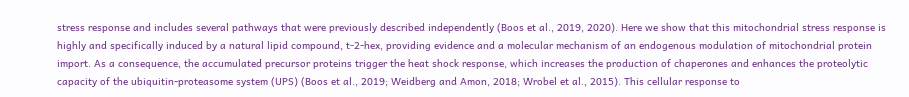stress response and includes several pathways that were previously described independently (Boos et al., 2019, 2020). Here we show that this mitochondrial stress response is highly and specifically induced by a natural lipid compound, t-2-hex, providing evidence and a molecular mechanism of an endogenous modulation of mitochondrial protein import. As a consequence, the accumulated precursor proteins trigger the heat shock response, which increases the production of chaperones and enhances the proteolytic capacity of the ubiquitin-proteasome system (UPS) (Boos et al., 2019; Weidberg and Amon, 2018; Wrobel et al., 2015). This cellular response to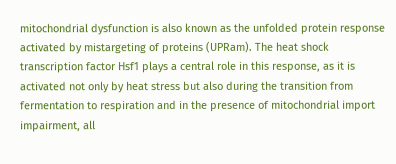mitochondrial dysfunction is also known as the unfolded protein response activated by mistargeting of proteins (UPRam). The heat shock transcription factor Hsf1 plays a central role in this response, as it is activated not only by heat stress but also during the transition from fermentation to respiration and in the presence of mitochondrial import impairment, all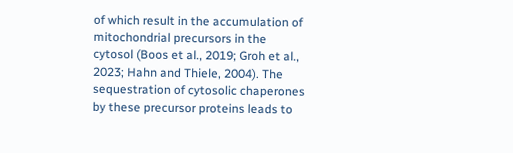of which result in the accumulation of mitochondrial precursors in the cytosol (Boos et al., 2019; Groh et al., 2023; Hahn and Thiele, 2004). The sequestration of cytosolic chaperones by these precursor proteins leads to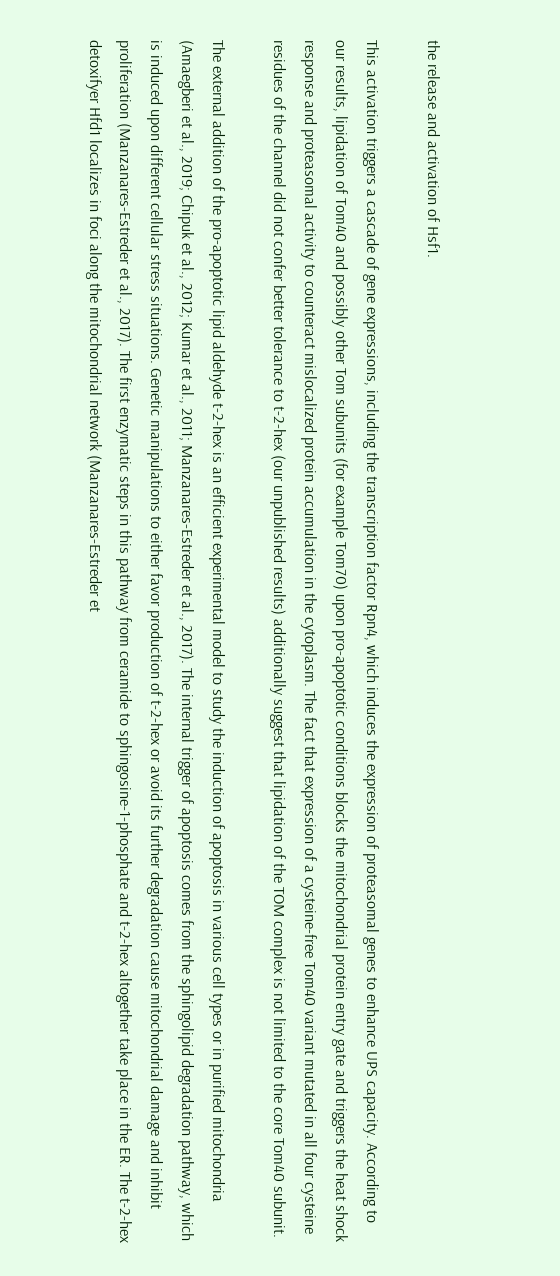the release and activation of Hsf1.

This activation triggers a cascade of gene expressions, including the transcription factor Rpn4, which induces the expression of proteasomal genes to enhance UPS capacity. According to our results, lipidation of Tom40 and possibly other Tom subunits (for example Tom70) upon pro-apoptotic conditions blocks the mitochondrial protein entry gate and triggers the heat shock response and proteasomal activity to counteract mislocalized protein accumulation in the cytoplasm. The fact that expression of a cysteine-free Tom40 variant mutated in all four cysteine residues of the channel did not confer better tolerance to t-2-hex (our unpublished results) additionally suggest that lipidation of the TOM complex is not limited to the core Tom40 subunit.

The external addition of the pro-apoptotic lipid aldehyde t-2-hex is an efficient experimental model to study the induction of apoptosis in various cell types or in purified mitochondria (Amaegberi et al., 2019; Chipuk et al., 2012; Kumar et al., 2011; Manzanares-Estreder et al., 2017). The internal trigger of apoptosis comes from the sphingolipid degradation pathway, which is induced upon different cellular stress situations. Genetic manipulations to either favor production of t-2-hex or avoid its further degradation cause mitochondrial damage and inhibit proliferation (Manzanares-Estreder et al., 2017). The first enzymatic steps in this pathway from ceramide to sphingosine-1-phosphate and t-2-hex altogether take place in the ER. The t-2-hex detoxifyer Hfd1 localizes in foci along the mitochondrial network (Manzanares-Estreder et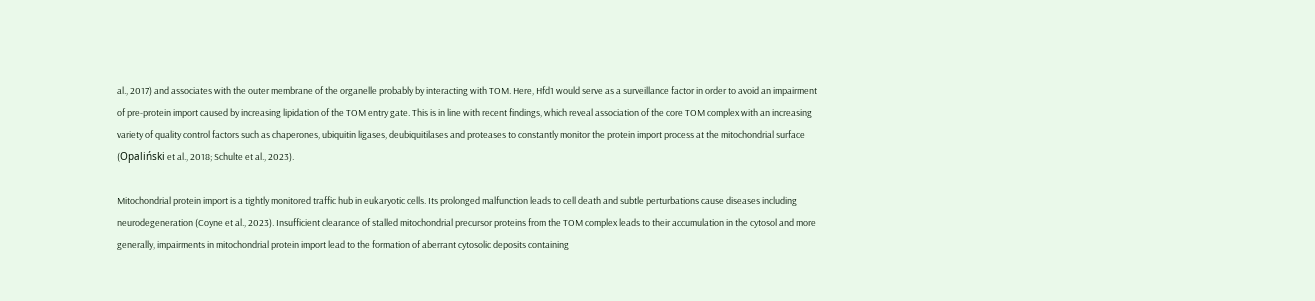al., 2017) and associates with the outer membrane of the organelle probably by interacting with TOM. Here, Hfd1 would serve as a surveillance factor in order to avoid an impairment of pre-protein import caused by increasing lipidation of the TOM entry gate. This is in line with recent findings, which reveal association of the core TOM complex with an increasing variety of quality control factors such as chaperones, ubiquitin ligases, deubiquitilases and proteases to constantly monitor the protein import process at the mitochondrial surface (Opaliński et al., 2018; Schulte et al., 2023).

Mitochondrial protein import is a tightly monitored traffic hub in eukaryotic cells. Its prolonged malfunction leads to cell death and subtle perturbations cause diseases including neurodegeneration (Coyne et al., 2023). Insufficient clearance of stalled mitochondrial precursor proteins from the TOM complex leads to their accumulation in the cytosol and more generally, impairments in mitochondrial protein import lead to the formation of aberrant cytosolic deposits containing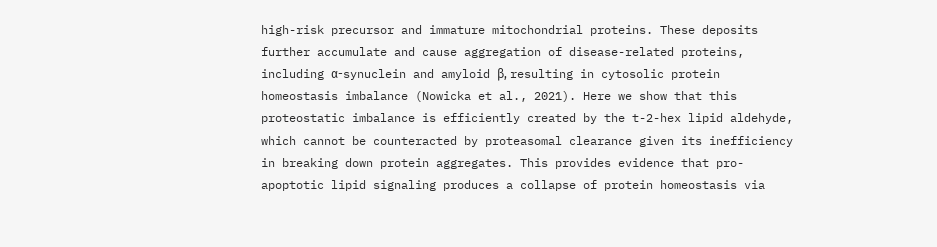high-risk precursor and immature mitochondrial proteins. These deposits further accumulate and cause aggregation of disease-related proteins, including α-synuclein and amyloid β, resulting in cytosolic protein homeostasis imbalance (Nowicka et al., 2021). Here we show that this proteostatic imbalance is efficiently created by the t-2-hex lipid aldehyde, which cannot be counteracted by proteasomal clearance given its inefficiency in breaking down protein aggregates. This provides evidence that pro-apoptotic lipid signaling produces a collapse of protein homeostasis via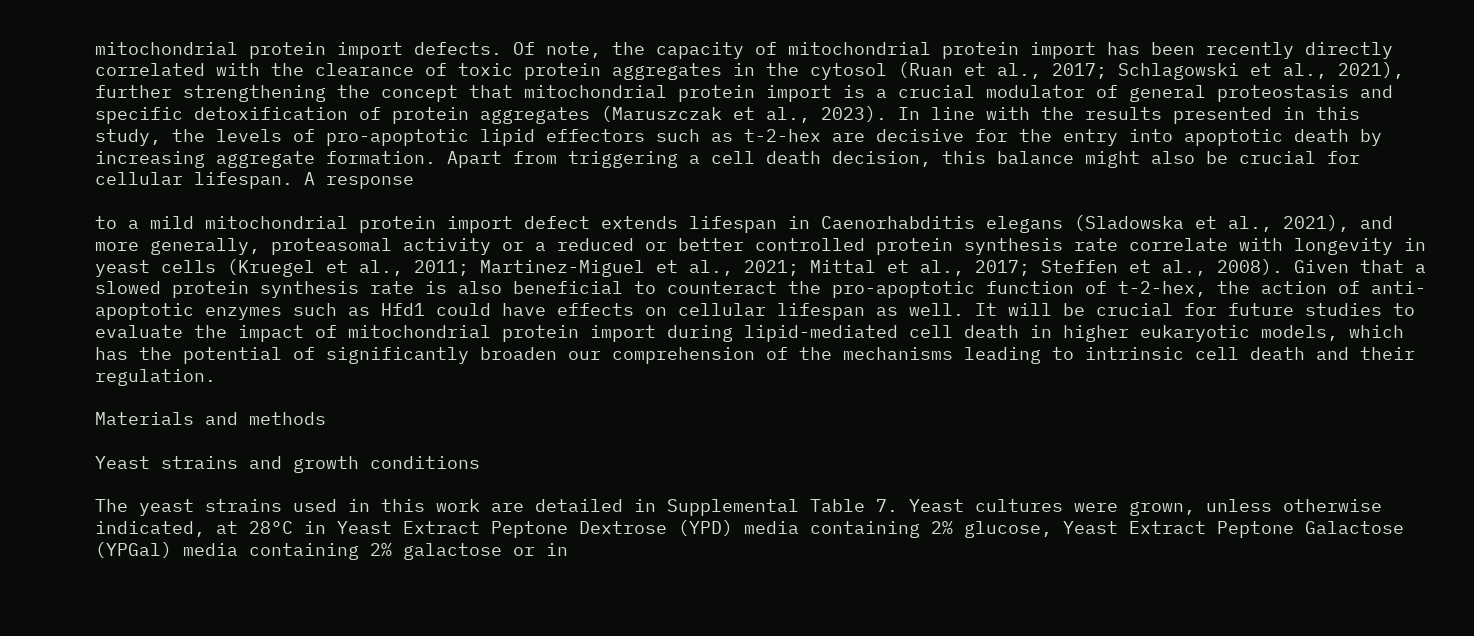mitochondrial protein import defects. Of note, the capacity of mitochondrial protein import has been recently directly correlated with the clearance of toxic protein aggregates in the cytosol (Ruan et al., 2017; Schlagowski et al., 2021), further strengthening the concept that mitochondrial protein import is a crucial modulator of general proteostasis and specific detoxification of protein aggregates (Maruszczak et al., 2023). In line with the results presented in this study, the levels of pro-apoptotic lipid effectors such as t-2-hex are decisive for the entry into apoptotic death by increasing aggregate formation. Apart from triggering a cell death decision, this balance might also be crucial for cellular lifespan. A response

to a mild mitochondrial protein import defect extends lifespan in Caenorhabditis elegans (Sladowska et al., 2021), and more generally, proteasomal activity or a reduced or better controlled protein synthesis rate correlate with longevity in yeast cells (Kruegel et al., 2011; Martinez-Miguel et al., 2021; Mittal et al., 2017; Steffen et al., 2008). Given that a slowed protein synthesis rate is also beneficial to counteract the pro-apoptotic function of t-2-hex, the action of anti-apoptotic enzymes such as Hfd1 could have effects on cellular lifespan as well. It will be crucial for future studies to evaluate the impact of mitochondrial protein import during lipid-mediated cell death in higher eukaryotic models, which has the potential of significantly broaden our comprehension of the mechanisms leading to intrinsic cell death and their regulation.

Materials and methods

Yeast strains and growth conditions

The yeast strains used in this work are detailed in Supplemental Table 7. Yeast cultures were grown, unless otherwise indicated, at 28°C in Yeast Extract Peptone Dextrose (YPD) media containing 2% glucose, Yeast Extract Peptone Galactose (YPGal) media containing 2% galactose or in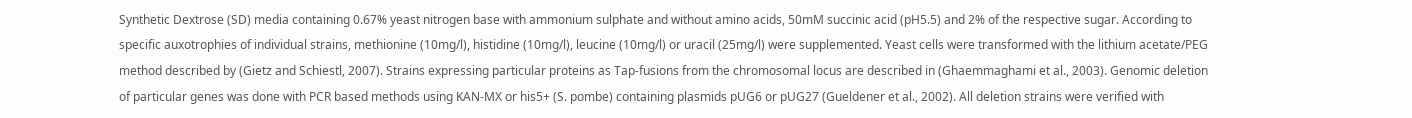Synthetic Dextrose (SD) media containing 0.67% yeast nitrogen base with ammonium sulphate and without amino acids, 50mM succinic acid (pH5.5) and 2% of the respective sugar. According to specific auxotrophies of individual strains, methionine (10mg/l), histidine (10mg/l), leucine (10mg/l) or uracil (25mg/l) were supplemented. Yeast cells were transformed with the lithium acetate/PEG method described by (Gietz and Schiestl, 2007). Strains expressing particular proteins as Tap-fusions from the chromosomal locus are described in (Ghaemmaghami et al., 2003). Genomic deletion of particular genes was done with PCR based methods using KAN-MX or his5+ (S. pombe) containing plasmids pUG6 or pUG27 (Gueldener et al., 2002). All deletion strains were verified with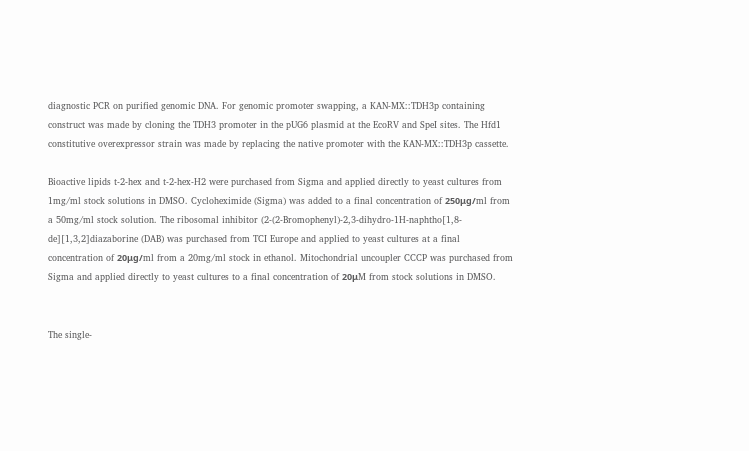diagnostic PCR on purified genomic DNA. For genomic promoter swapping, a KAN-MX::TDH3p containing construct was made by cloning the TDH3 promoter in the pUG6 plasmid at the EcoRV and SpeI sites. The Hfd1 constitutive overexpressor strain was made by replacing the native promoter with the KAN-MX::TDH3p cassette.

Bioactive lipids t-2-hex and t-2-hex-H2 were purchased from Sigma and applied directly to yeast cultures from 1mg/ml stock solutions in DMSO. Cycloheximide (Sigma) was added to a final concentration of 250μg/ml from a 50mg/ml stock solution. The ribosomal inhibitor (2-(2-Bromophenyl)-2,3-dihydro-1H-naphtho[1,8-de][1,3,2]diazaborine (DAB) was purchased from TCI Europe and applied to yeast cultures at a final concentration of 20μg/ml from a 20mg/ml stock in ethanol. Mitochondrial uncoupler CCCP was purchased from Sigma and applied directly to yeast cultures to a final concentration of 20μM from stock solutions in DMSO.


The single-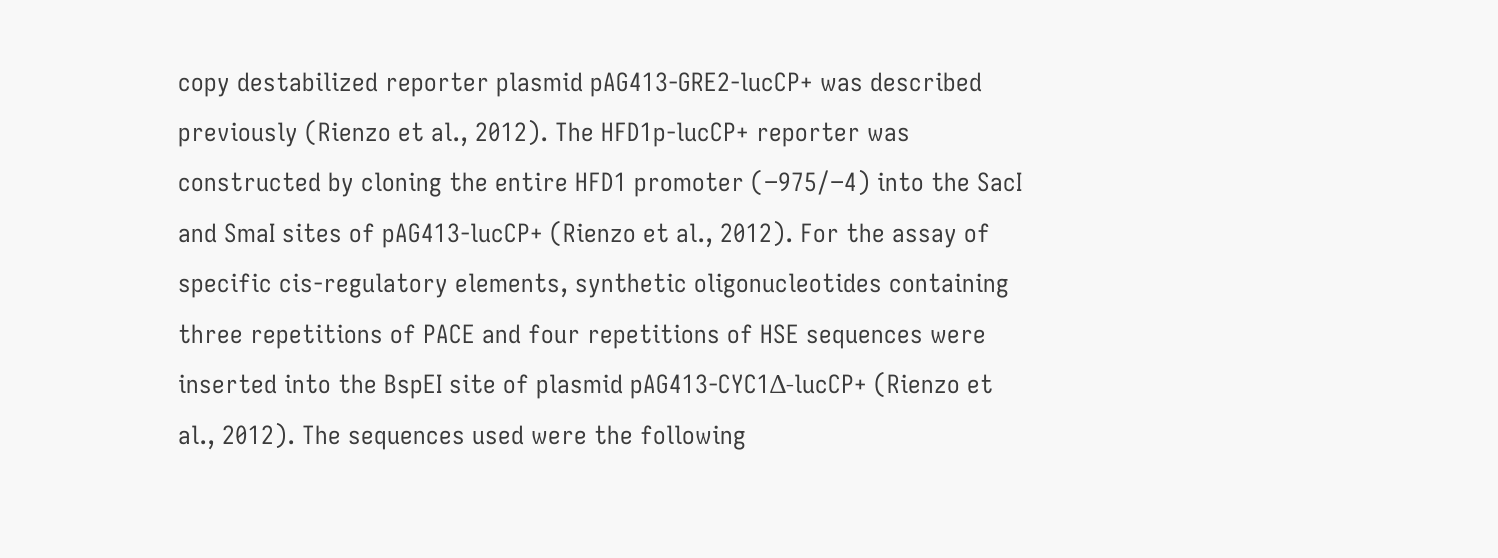copy destabilized reporter plasmid pAG413-GRE2-lucCP+ was described previously (Rienzo et al., 2012). The HFD1p-lucCP+ reporter was constructed by cloning the entire HFD1 promoter (−975/−4) into the SacI and SmaI sites of pAG413-lucCP+ (Rienzo et al., 2012). For the assay of specific cis-regulatory elements, synthetic oligonucleotides containing three repetitions of PACE and four repetitions of HSE sequences were inserted into the BspEI site of plasmid pAG413-CYC1Δ-lucCP+ (Rienzo et al., 2012). The sequences used were the following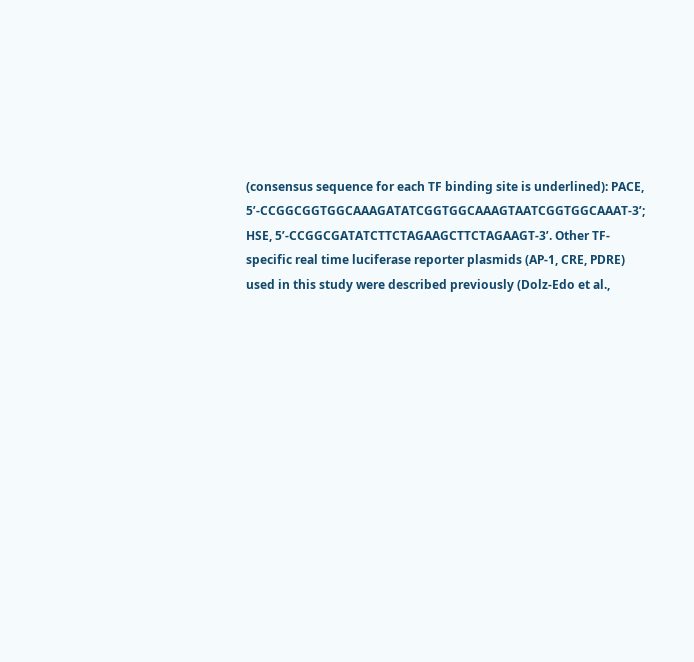(consensus sequence for each TF binding site is underlined): PACE, 5’-CCGGCGGTGGCAAAGATATCGGTGGCAAAGTAATCGGTGGCAAAT-3’; HSE, 5’-CCGGCGATATCTTCTAGAAGCTTCTAGAAGT-3’. Other TF-specific real time luciferase reporter plasmids (AP-1, CRE, PDRE) used in this study were described previously (Dolz-Edo et al.,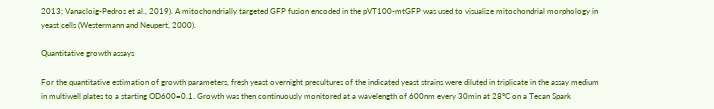2013; Vanacloig-Pedros et al., 2019). A mitochondrially targeted GFP fusion encoded in the pVT100-mtGFP was used to visualize mitochondrial morphology in yeast cells (Westermann and Neupert, 2000).

Quantitative growth assays

For the quantitative estimation of growth parameters, fresh yeast overnight precultures of the indicated yeast strains were diluted in triplicate in the assay medium in multiwell plates to a starting OD600=0.1. Growth was then continuously monitored at a wavelength of 600nm every 30min at 28°C on a Tecan Spark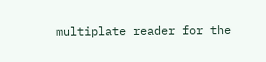multiplate reader for the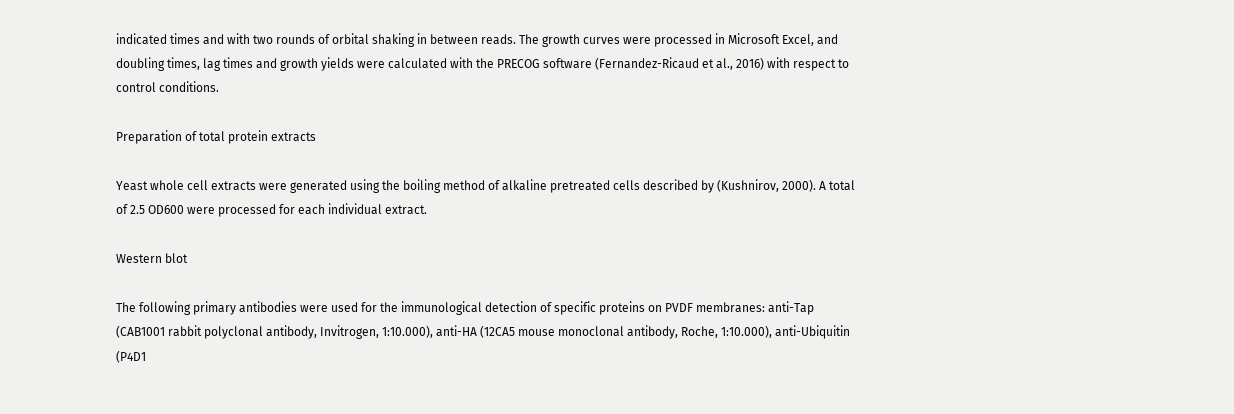indicated times and with two rounds of orbital shaking in between reads. The growth curves were processed in Microsoft Excel, and doubling times, lag times and growth yields were calculated with the PRECOG software (Fernandez-Ricaud et al., 2016) with respect to control conditions.

Preparation of total protein extracts

Yeast whole cell extracts were generated using the boiling method of alkaline pretreated cells described by (Kushnirov, 2000). A total of 2.5 OD600 were processed for each individual extract.

Western blot

The following primary antibodies were used for the immunological detection of specific proteins on PVDF membranes: anti-Tap (CAB1001 rabbit polyclonal antibody, Invitrogen, 1:10.000), anti-HA (12CA5 mouse monoclonal antibody, Roche, 1:10.000), anti-Ubiquitin (P4D1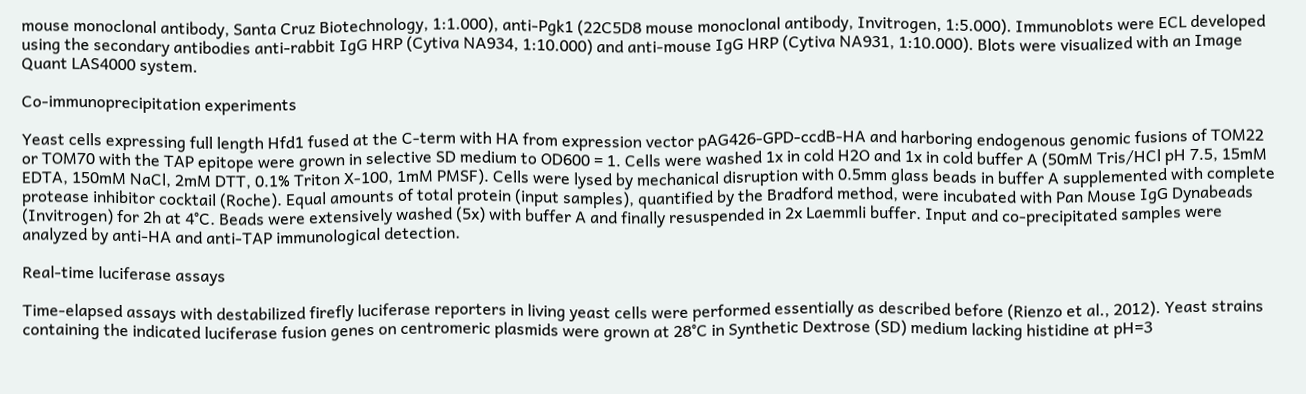mouse monoclonal antibody, Santa Cruz Biotechnology, 1:1.000), anti-Pgk1 (22C5D8 mouse monoclonal antibody, Invitrogen, 1:5.000). Immunoblots were ECL developed using the secondary antibodies anti-rabbit IgG HRP (Cytiva NA934, 1:10.000) and anti-mouse IgG HRP (Cytiva NA931, 1:10.000). Blots were visualized with an Image Quant LAS4000 system.

Co-immunoprecipitation experiments

Yeast cells expressing full length Hfd1 fused at the C-term with HA from expression vector pAG426-GPD-ccdB-HA and harboring endogenous genomic fusions of TOM22 or TOM70 with the TAP epitope were grown in selective SD medium to OD600 = 1. Cells were washed 1x in cold H2O and 1x in cold buffer A (50mM Tris/HCl pH 7.5, 15mM EDTA, 150mM NaCl, 2mM DTT, 0.1% Triton X-100, 1mM PMSF). Cells were lysed by mechanical disruption with 0.5mm glass beads in buffer A supplemented with complete protease inhibitor cocktail (Roche). Equal amounts of total protein (input samples), quantified by the Bradford method, were incubated with Pan Mouse IgG Dynabeads (Invitrogen) for 2h at 4°C. Beads were extensively washed (5x) with buffer A and finally resuspended in 2x Laemmli buffer. Input and co-precipitated samples were analyzed by anti-HA and anti-TAP immunological detection.

Real-time luciferase assays

Time-elapsed assays with destabilized firefly luciferase reporters in living yeast cells were performed essentially as described before (Rienzo et al., 2012). Yeast strains containing the indicated luciferase fusion genes on centromeric plasmids were grown at 28°C in Synthetic Dextrose (SD) medium lacking histidine at pH=3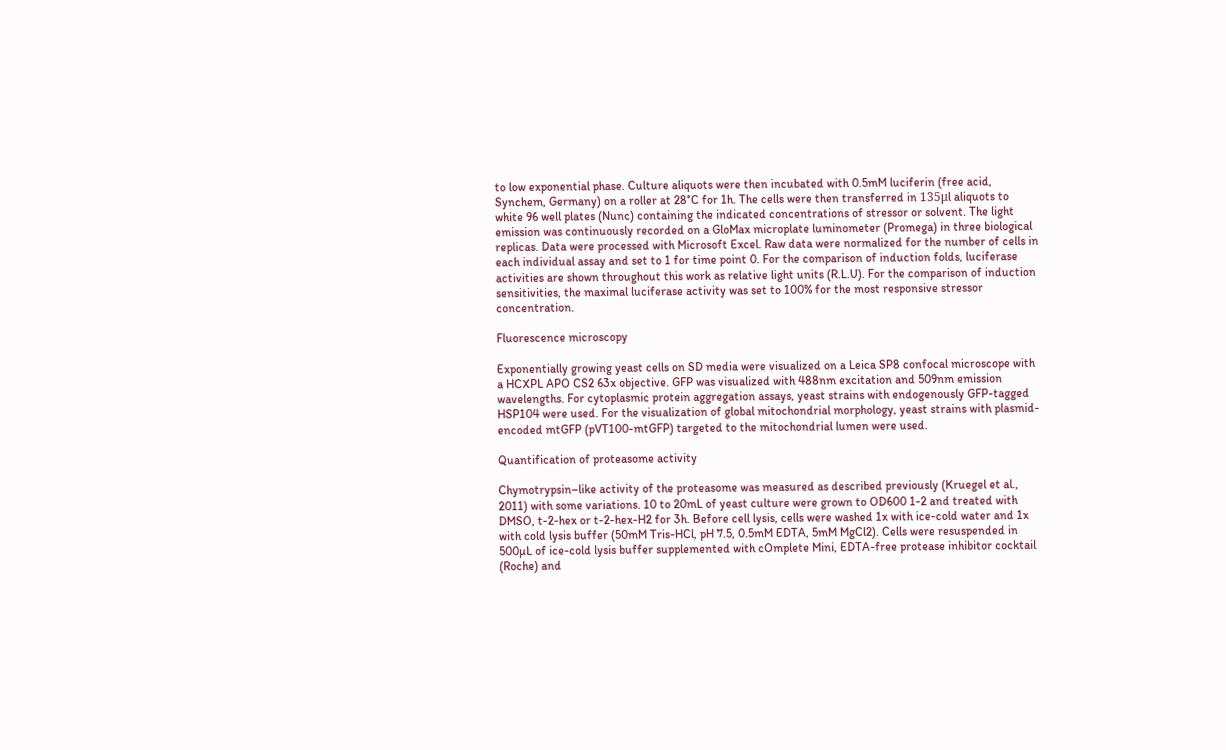to low exponential phase. Culture aliquots were then incubated with 0.5mM luciferin (free acid, Synchem, Germany) on a roller at 28°C for 1h. The cells were then transferred in 135μl aliquots to white 96 well plates (Nunc) containing the indicated concentrations of stressor or solvent. The light emission was continuously recorded on a GloMax microplate luminometer (Promega) in three biological replicas. Data were processed with Microsoft Excel. Raw data were normalized for the number of cells in each individual assay and set to 1 for time point 0. For the comparison of induction folds, luciferase activities are shown throughout this work as relative light units (R.L.U). For the comparison of induction sensitivities, the maximal luciferase activity was set to 100% for the most responsive stressor concentration.

Fluorescence microscopy

Exponentially growing yeast cells on SD media were visualized on a Leica SP8 confocal microscope with a HCXPL APO CS2 63x objective. GFP was visualized with 488nm excitation and 509nm emission wavelengths. For cytoplasmic protein aggregation assays, yeast strains with endogenously GFP-tagged HSP104 were used. For the visualization of global mitochondrial morphology, yeast strains with plasmid-encoded mtGFP (pVT100-mtGFP) targeted to the mitochondrial lumen were used.

Quantification of proteasome activity

Chymotrypsin–like activity of the proteasome was measured as described previously (Kruegel et al., 2011) with some variations. 10 to 20mL of yeast culture were grown to OD600 1-2 and treated with DMSO, t-2-hex or t-2-hex-H2 for 3h. Before cell lysis, cells were washed 1x with ice-cold water and 1x with cold lysis buffer (50mM Tris-HCl, pH 7.5, 0.5mM EDTA, 5mM MgCl2). Cells were resuspended in 500µL of ice-cold lysis buffer supplemented with cOmplete Mini, EDTA-free protease inhibitor cocktail (Roche) and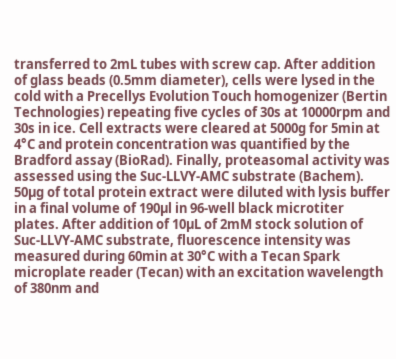transferred to 2mL tubes with screw cap. After addition of glass beads (0.5mm diameter), cells were lysed in the cold with a Precellys Evolution Touch homogenizer (Bertin Technologies) repeating five cycles of 30s at 10000rpm and 30s in ice. Cell extracts were cleared at 5000g for 5min at 4°C and protein concentration was quantified by the Bradford assay (BioRad). Finally, proteasomal activity was assessed using the Suc-LLVY-AMC substrate (Bachem). 50µg of total protein extract were diluted with lysis buffer in a final volume of 190µl in 96-well black microtiter plates. After addition of 10µL of 2mM stock solution of Suc-LLVY-AMC substrate, fluorescence intensity was measured during 60min at 30°C with a Tecan Spark microplate reader (Tecan) with an excitation wavelength of 380nm and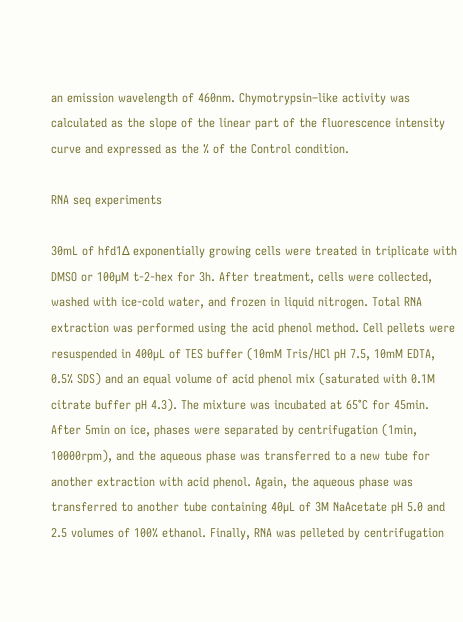an emission wavelength of 460nm. Chymotrypsin–like activity was calculated as the slope of the linear part of the fluorescence intensity curve and expressed as the % of the Control condition.

RNA seq experiments

30mL of hfd1Δ exponentially growing cells were treated in triplicate with DMSO or 100µM t-2-hex for 3h. After treatment, cells were collected, washed with ice-cold water, and frozen in liquid nitrogen. Total RNA extraction was performed using the acid phenol method. Cell pellets were resuspended in 400µL of TES buffer (10mM Tris/HCl pH 7.5, 10mM EDTA, 0.5% SDS) and an equal volume of acid phenol mix (saturated with 0.1M citrate buffer pH 4.3). The mixture was incubated at 65°C for 45min. After 5min on ice, phases were separated by centrifugation (1min, 10000rpm), and the aqueous phase was transferred to a new tube for another extraction with acid phenol. Again, the aqueous phase was transferred to another tube containing 40µL of 3M NaAcetate pH 5.0 and 2.5 volumes of 100% ethanol. Finally, RNA was pelleted by centrifugation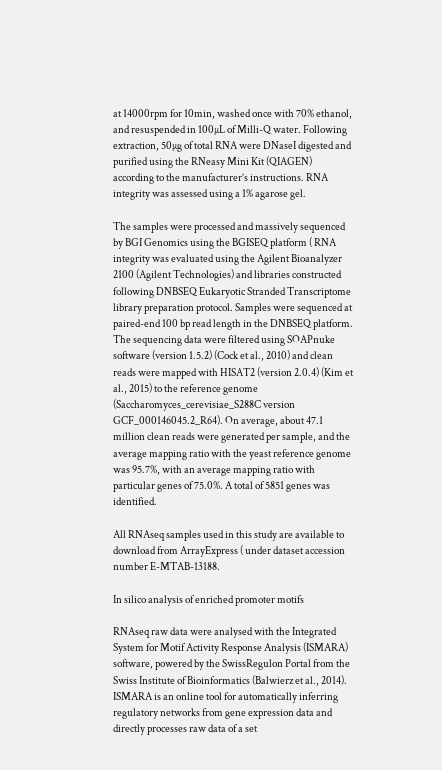at 14000rpm for 10min, washed once with 70% ethanol, and resuspended in 100µL of Milli-Q water. Following extraction, 50µg of total RNA were DNaseI digested and purified using the RNeasy Mini Kit (QIAGEN) according to the manufacturer’s instructions. RNA integrity was assessed using a 1% agarose gel.

The samples were processed and massively sequenced by BGI Genomics using the BGISEQ platform ( RNA integrity was evaluated using the Agilent Bioanalyzer 2100 (Agilent Technologies) and libraries constructed following DNBSEQ Eukaryotic Stranded Transcriptome library preparation protocol. Samples were sequenced at paired-end 100 bp read length in the DNBSEQ platform. The sequencing data were filtered using SOAPnuke software (version 1.5.2) (Cock et al., 2010) and clean reads were mapped with HISAT2 (version 2.0.4) (Kim et al., 2015) to the reference genome (Saccharomyces_cerevisiae_S288C version GCF_000146045.2_R64). On average, about 47.1 million clean reads were generated per sample, and the average mapping ratio with the yeast reference genome was 95.7%, with an average mapping ratio with particular genes of 75.0%. A total of 5851 genes was identified.

All RNAseq samples used in this study are available to download from ArrayExpress ( under dataset accession number E-MTAB-13188.

In silico analysis of enriched promoter motifs

RNAseq raw data were analysed with the Integrated System for Motif Activity Response Analysis (ISMARA) software, powered by the SwissRegulon Portal from the Swiss Institute of Bioinformatics (Balwierz et al., 2014). ISMARA is an online tool for automatically inferring regulatory networks from gene expression data and directly processes raw data of a set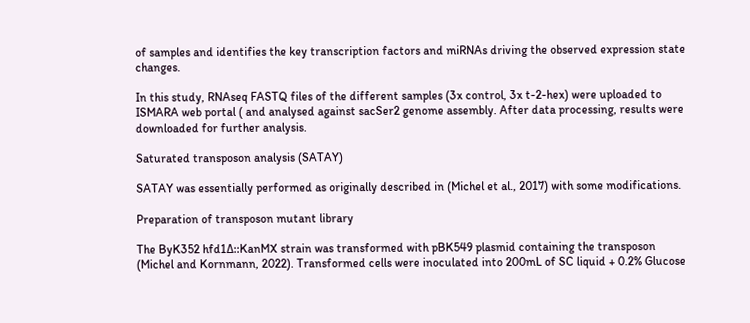of samples and identifies the key transcription factors and miRNAs driving the observed expression state changes.

In this study, RNAseq FASTQ files of the different samples (3x control, 3x t-2-hex) were uploaded to ISMARA web portal ( and analysed against sacSer2 genome assembly. After data processing, results were downloaded for further analysis.

Saturated transposon analysis (SATAY)

SATAY was essentially performed as originally described in (Michel et al., 2017) with some modifications.

Preparation of transposon mutant library

The ByK352 hfd1Δ::KanMX strain was transformed with pBK549 plasmid containing the transposon (Michel and Kornmann, 2022). Transformed cells were inoculated into 200mL of SC liquid + 0.2% Glucose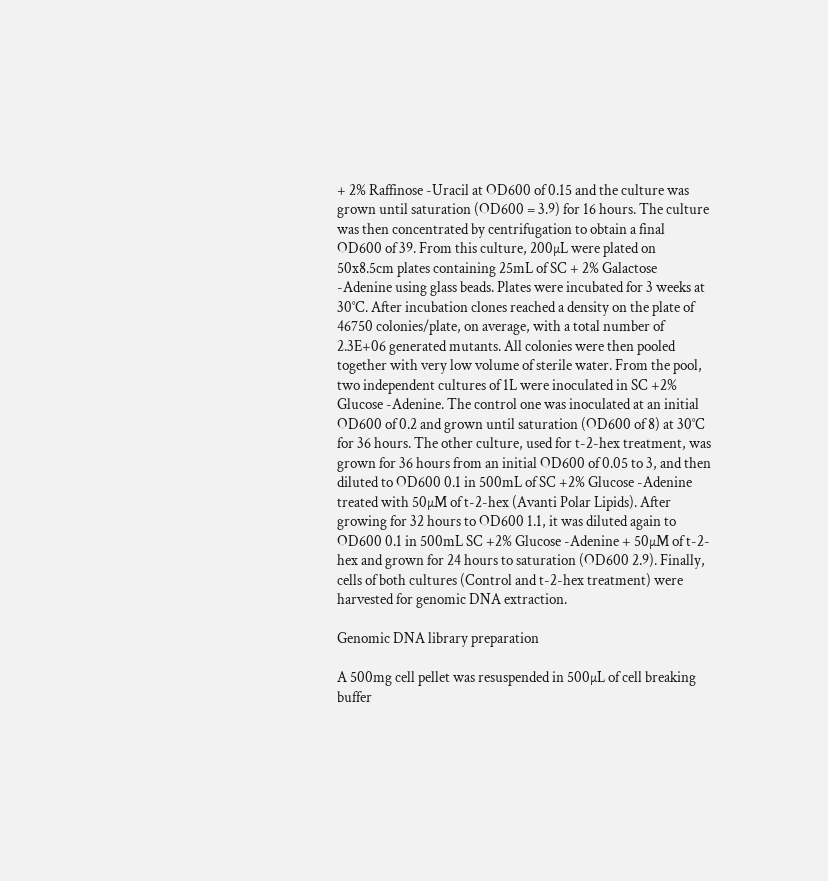+ 2% Raffinose -Uracil at OD600 of 0.15 and the culture was grown until saturation (OD600 = 3.9) for 16 hours. The culture was then concentrated by centrifugation to obtain a final OD600 of 39. From this culture, 200µL were plated on 50x8.5cm plates containing 25mL of SC + 2% Galactose -Adenine using glass beads. Plates were incubated for 3 weeks at 30°C. After incubation clones reached a density on the plate of 46750 colonies/plate, on average, with a total number of 2.3E+06 generated mutants. All colonies were then pooled together with very low volume of sterile water. From the pool, two independent cultures of 1L were inoculated in SC +2% Glucose -Adenine. The control one was inoculated at an initial OD600 of 0.2 and grown until saturation (OD600 of 8) at 30°C for 36 hours. The other culture, used for t-2-hex treatment, was grown for 36 hours from an initial OD600 of 0.05 to 3, and then diluted to OD600 0.1 in 500mL of SC +2% Glucose -Adenine treated with 50µM of t-2-hex (Avanti Polar Lipids). After growing for 32 hours to OD600 1.1, it was diluted again to OD600 0.1 in 500mL SC +2% Glucose -Adenine + 50µM of t-2-hex and grown for 24 hours to saturation (OD600 2.9). Finally, cells of both cultures (Control and t-2-hex treatment) were harvested for genomic DNA extraction.

Genomic DNA library preparation

A 500mg cell pellet was resuspended in 500µL of cell breaking buffer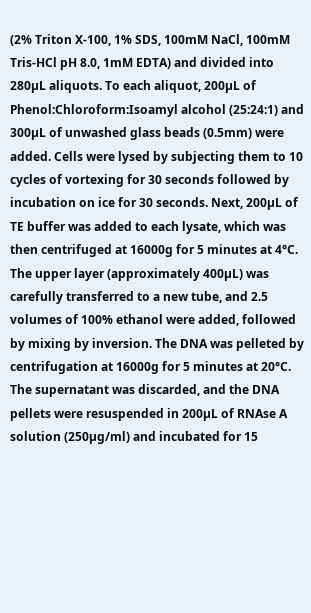(2% Triton X-100, 1% SDS, 100mM NaCl, 100mM Tris-HCl pH 8.0, 1mM EDTA) and divided into 280µL aliquots. To each aliquot, 200µL of Phenol:Chloroform:Isoamyl alcohol (25:24:1) and 300µL of unwashed glass beads (0.5mm) were added. Cells were lysed by subjecting them to 10 cycles of vortexing for 30 seconds followed by incubation on ice for 30 seconds. Next, 200µL of TE buffer was added to each lysate, which was then centrifuged at 16000g for 5 minutes at 4°C. The upper layer (approximately 400µL) was carefully transferred to a new tube, and 2.5 volumes of 100% ethanol were added, followed by mixing by inversion. The DNA was pelleted by centrifugation at 16000g for 5 minutes at 20°C. The supernatant was discarded, and the DNA pellets were resuspended in 200µL of RNAse A solution (250µg/ml) and incubated for 15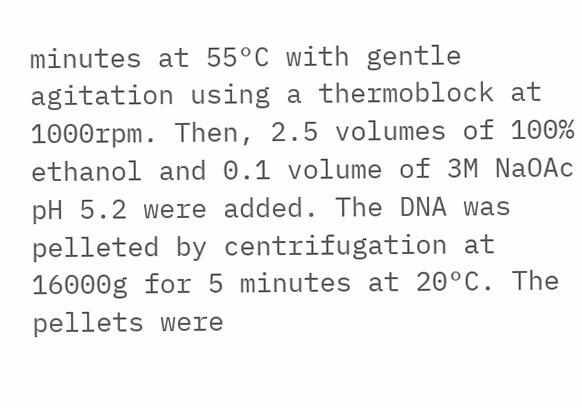minutes at 55°C with gentle agitation using a thermoblock at 1000rpm. Then, 2.5 volumes of 100% ethanol and 0.1 volume of 3M NaOAc pH 5.2 were added. The DNA was pelleted by centrifugation at 16000g for 5 minutes at 20°C. The pellets were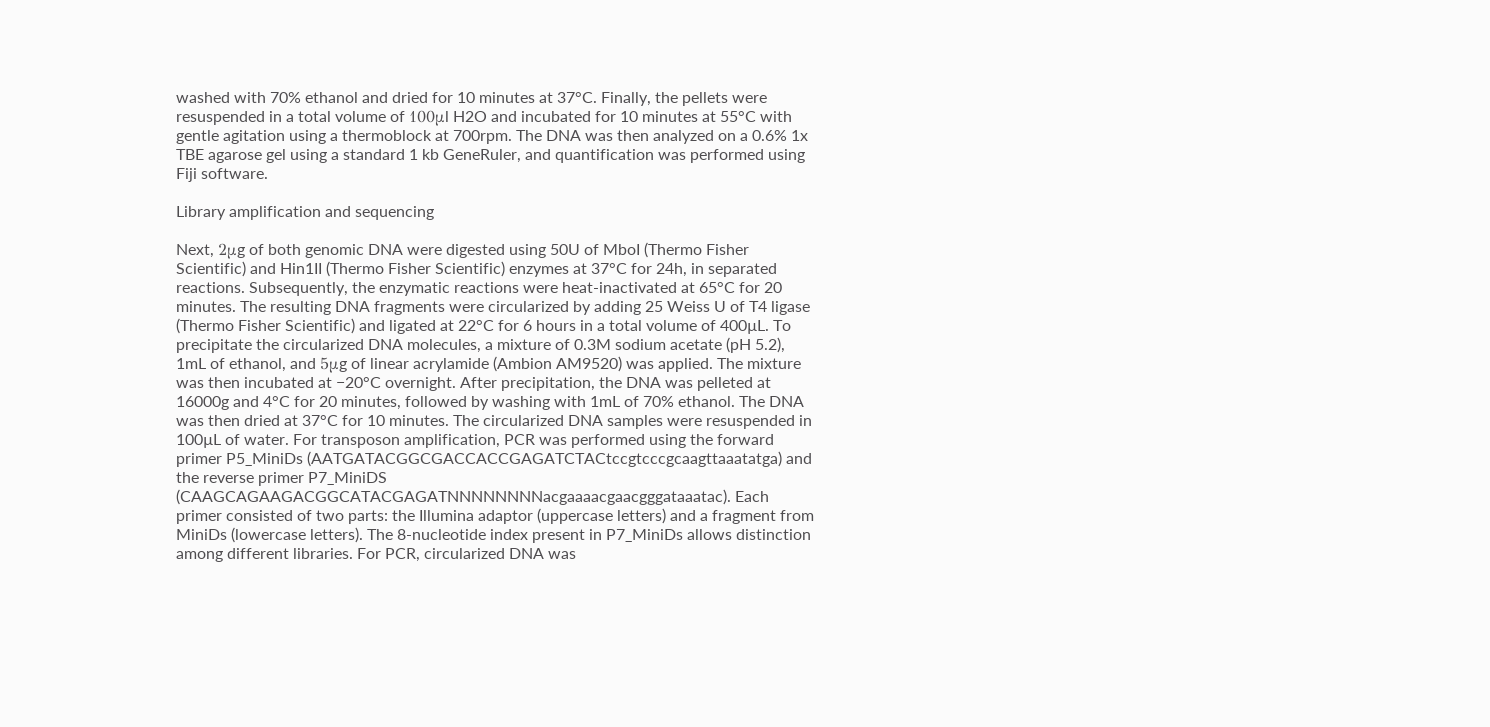washed with 70% ethanol and dried for 10 minutes at 37°C. Finally, the pellets were resuspended in a total volume of 100μl H2O and incubated for 10 minutes at 55°C with gentle agitation using a thermoblock at 700rpm. The DNA was then analyzed on a 0.6% 1x TBE agarose gel using a standard 1 kb GeneRuler, and quantification was performed using Fiji software.

Library amplification and sequencing

Next, 2μg of both genomic DNA were digested using 50U of MboI (Thermo Fisher Scientific) and Hin1II (Thermo Fisher Scientific) enzymes at 37°C for 24h, in separated reactions. Subsequently, the enzymatic reactions were heat-inactivated at 65°C for 20 minutes. The resulting DNA fragments were circularized by adding 25 Weiss U of T4 ligase (Thermo Fisher Scientific) and ligated at 22°C for 6 hours in a total volume of 400µL. To precipitate the circularized DNA molecules, a mixture of 0.3M sodium acetate (pH 5.2), 1mL of ethanol, and 5μg of linear acrylamide (Ambion AM9520) was applied. The mixture was then incubated at −20°C overnight. After precipitation, the DNA was pelleted at 16000g and 4°C for 20 minutes, followed by washing with 1mL of 70% ethanol. The DNA was then dried at 37°C for 10 minutes. The circularized DNA samples were resuspended in 100µL of water. For transposon amplification, PCR was performed using the forward primer P5_MiniDs (AATGATACGGCGACCACCGAGATCTACtccgtcccgcaagttaaatatga) and the reverse primer P7_MiniDS (CAAGCAGAAGACGGCATACGAGATNNNNNNNNacgaaaacgaacgggataaatac). Each primer consisted of two parts: the Illumina adaptor (uppercase letters) and a fragment from MiniDs (lowercase letters). The 8-nucleotide index present in P7_MiniDs allows distinction among different libraries. For PCR, circularized DNA was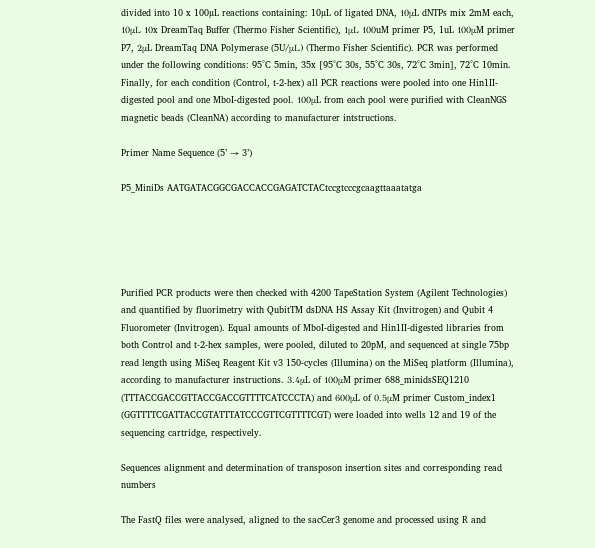divided into 10 x 100µL reactions containing: 10µL of ligated DNA, 10μL dNTPs mix 2mM each, 10μL 10x DreamTaq Buffer (Thermo Fisher Scientific), 1μL 100uM primer P5, 1uL 100μM primer P7, 2μL DreamTaq DNA Polymerase (5U/μL) (Thermo Fisher Scientific). PCR was performed under the following conditions: 95°C 5min, 35x [95°C 30s, 55°C 30s, 72°C 3min], 72°C 10min. Finally, for each condition (Control, t-2-hex) all PCR reactions were pooled into one Hin1II-digested pool and one MboI-digested pool. 100μL from each pool were purified with CleanNGS magnetic beads (CleanNA) according to manufacturer intstructions.

Primer Name Sequence (5’ → 3’)

P5_MiniDs AATGATACGGCGACCACCGAGATCTACtccgtcccgcaagttaaatatga





Purified PCR products were then checked with 4200 TapeStation System (Agilent Technologies) and quantified by fluorimetry with QubitTM dsDNA HS Assay Kit (Invitrogen) and Qubit 4 Fluorometer (Invitrogen). Equal amounts of MboI-digested and Hin1II-digested libraries from both Control and t-2-hex samples, were pooled, diluted to 20pM, and sequenced at single 75bp read length using MiSeq Reagent Kit v3 150-cycles (Illumina) on the MiSeq platform (Illumina), according to manufacturer instructions. 3.4μL of 100μM primer 688_minidsSEQ1210 (TTTACCGACCGTTACCGACCGTTTTCATCCCTA) and 600μL of 0.5μM primer Custom_index1 (GGTTTTCGATTACCGTATTTATCCCGTTCGTTTTCGT) were loaded into wells 12 and 19 of the sequencing cartridge, respectively.

Sequences alignment and determination of transposon insertion sites and corresponding read numbers

The FastQ files were analysed, aligned to the sacCer3 genome and processed using R and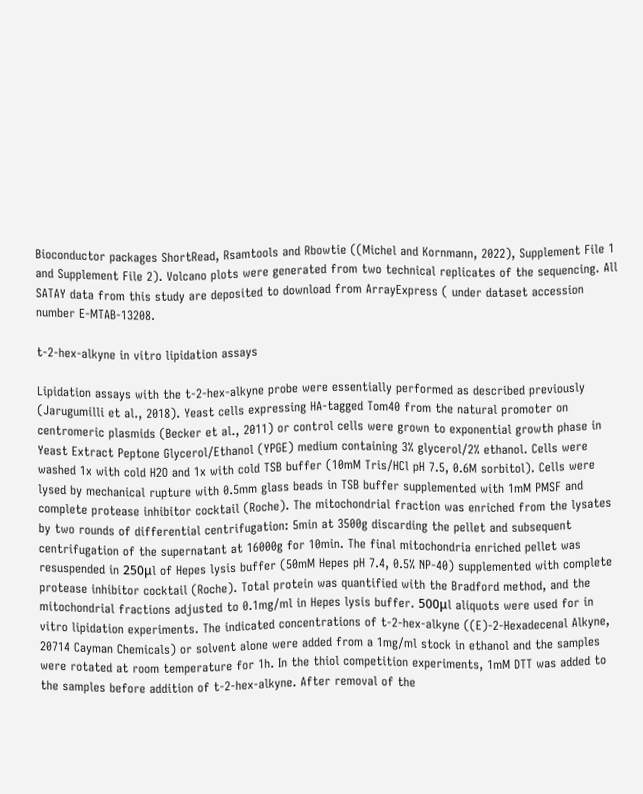Bioconductor packages ShortRead, Rsamtools and Rbowtie ((Michel and Kornmann, 2022), Supplement File 1 and Supplement File 2). Volcano plots were generated from two technical replicates of the sequencing. All SATAY data from this study are deposited to download from ArrayExpress ( under dataset accession number E-MTAB-13208.

t-2-hex-alkyne in vitro lipidation assays

Lipidation assays with the t-2-hex-alkyne probe were essentially performed as described previously (Jarugumilli et al., 2018). Yeast cells expressing HA-tagged Tom40 from the natural promoter on centromeric plasmids (Becker et al., 2011) or control cells were grown to exponential growth phase in Yeast Extract Peptone Glycerol/Ethanol (YPGE) medium containing 3% glycerol/2% ethanol. Cells were washed 1x with cold H2O and 1x with cold TSB buffer (10mM Tris/HCl pH 7.5, 0.6M sorbitol). Cells were lysed by mechanical rupture with 0.5mm glass beads in TSB buffer supplemented with 1mM PMSF and complete protease inhibitor cocktail (Roche). The mitochondrial fraction was enriched from the lysates by two rounds of differential centrifugation: 5min at 3500g discarding the pellet and subsequent centrifugation of the supernatant at 16000g for 10min. The final mitochondria enriched pellet was resuspended in 250μl of Hepes lysis buffer (50mM Hepes pH 7.4, 0.5% NP-40) supplemented with complete protease inhibitor cocktail (Roche). Total protein was quantified with the Bradford method, and the mitochondrial fractions adjusted to 0.1mg/ml in Hepes lysis buffer. 500μl aliquots were used for in vitro lipidation experiments. The indicated concentrations of t-2-hex-alkyne ((E)-2-Hexadecenal Alkyne, 20714 Cayman Chemicals) or solvent alone were added from a 1mg/ml stock in ethanol and the samples were rotated at room temperature for 1h. In the thiol competition experiments, 1mM DTT was added to the samples before addition of t-2-hex-alkyne. After removal of the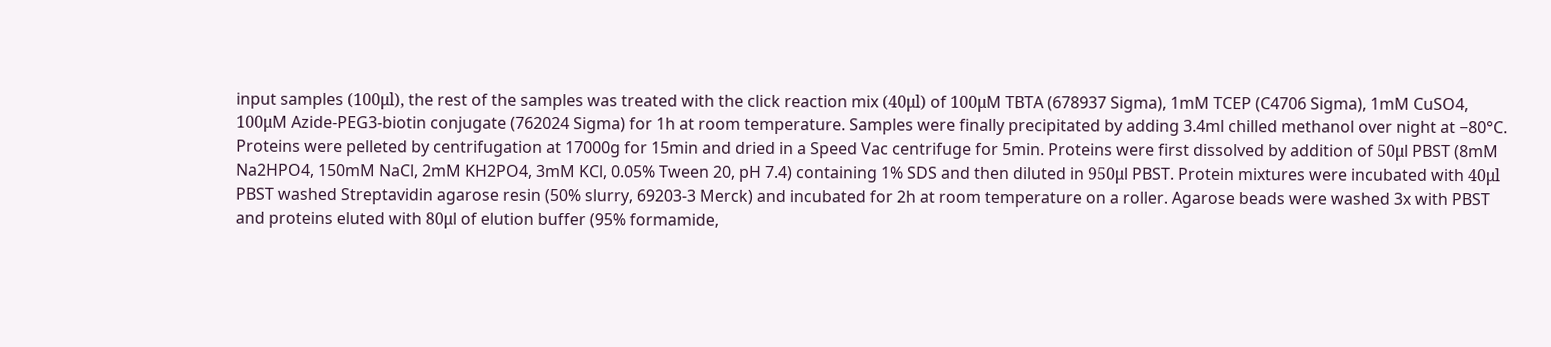input samples (100μl), the rest of the samples was treated with the click reaction mix (40μl) of 100μM TBTA (678937 Sigma), 1mM TCEP (C4706 Sigma), 1mM CuSO4, 100μM Azide-PEG3-biotin conjugate (762024 Sigma) for 1h at room temperature. Samples were finally precipitated by adding 3.4ml chilled methanol over night at −80°C. Proteins were pelleted by centrifugation at 17000g for 15min and dried in a Speed Vac centrifuge for 5min. Proteins were first dissolved by addition of 50μl PBST (8mM Na2HPO4, 150mM NaCl, 2mM KH2PO4, 3mM KCl, 0.05% Tween 20, pH 7.4) containing 1% SDS and then diluted in 950μl PBST. Protein mixtures were incubated with 40μl PBST washed Streptavidin agarose resin (50% slurry, 69203-3 Merck) and incubated for 2h at room temperature on a roller. Agarose beads were washed 3x with PBST and proteins eluted with 80μl of elution buffer (95% formamide,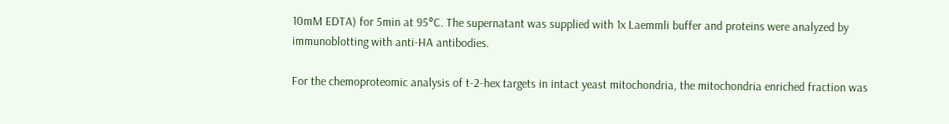10mM EDTA) for 5min at 95°C. The supernatant was supplied with 1x Laemmli buffer and proteins were analyzed by immunoblotting with anti-HA antibodies.

For the chemoproteomic analysis of t-2-hex targets in intact yeast mitochondria, the mitochondria enriched fraction was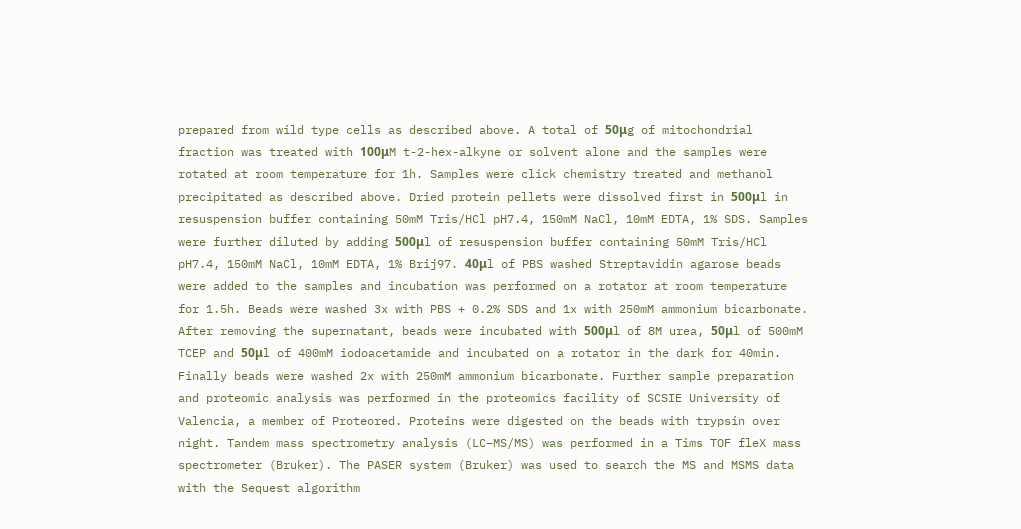prepared from wild type cells as described above. A total of 50μg of mitochondrial fraction was treated with 100μM t-2-hex-alkyne or solvent alone and the samples were rotated at room temperature for 1h. Samples were click chemistry treated and methanol precipitated as described above. Dried protein pellets were dissolved first in 500μl in resuspension buffer containing 50mM Tris/HCl pH7.4, 150mM NaCl, 10mM EDTA, 1% SDS. Samples were further diluted by adding 500μl of resuspension buffer containing 50mM Tris/HCl pH7.4, 150mM NaCl, 10mM EDTA, 1% Brij97. 40μl of PBS washed Streptavidin agarose beads were added to the samples and incubation was performed on a rotator at room temperature for 1.5h. Beads were washed 3x with PBS + 0.2% SDS and 1x with 250mM ammonium bicarbonate. After removing the supernatant, beads were incubated with 500μl of 8M urea, 50μl of 500mM TCEP and 50μl of 400mM iodoacetamide and incubated on a rotator in the dark for 40min. Finally beads were washed 2x with 250mM ammonium bicarbonate. Further sample preparation and proteomic analysis was performed in the proteomics facility of SCSIE University of Valencia, a member of Proteored. Proteins were digested on the beads with trypsin over night. Tandem mass spectrometry analysis (LC–MS/MS) was performed in a Tims TOF fleX mass spectrometer (Bruker). The PASER system (Bruker) was used to search the MS and MSMS data with the Sequest algorithm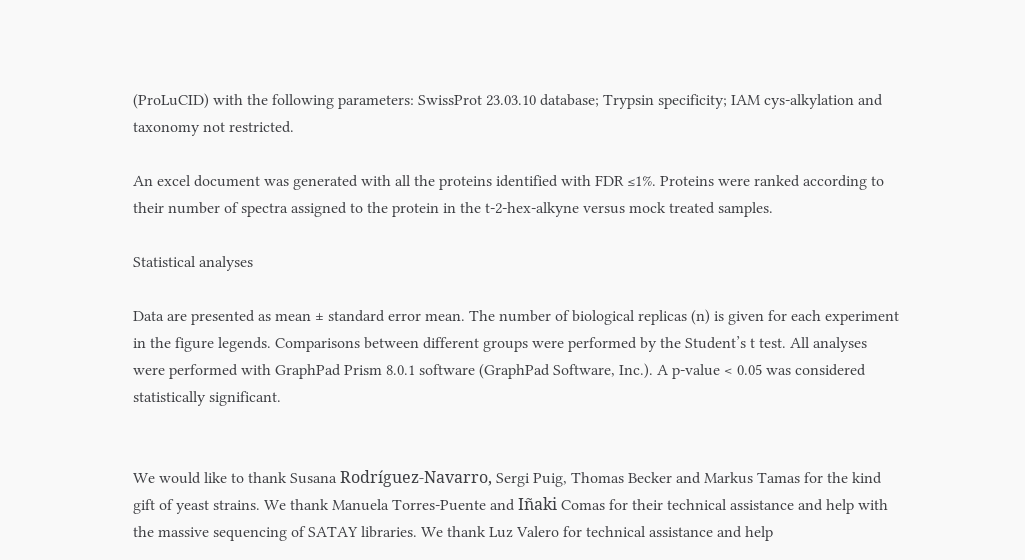(ProLuCID) with the following parameters: SwissProt 23.03.10 database; Trypsin specificity; IAM cys-alkylation and taxonomy not restricted.

An excel document was generated with all the proteins identified with FDR ≤1%. Proteins were ranked according to their number of spectra assigned to the protein in the t-2-hex-alkyne versus mock treated samples.

Statistical analyses

Data are presented as mean ± standard error mean. The number of biological replicas (n) is given for each experiment in the figure legends. Comparisons between different groups were performed by the Student’s t test. All analyses were performed with GraphPad Prism 8.0.1 software (GraphPad Software, Inc.). A p-value < 0.05 was considered statistically significant.


We would like to thank Susana Rodríguez-Navarro, Sergi Puig, Thomas Becker and Markus Tamas for the kind gift of yeast strains. We thank Manuela Torres-Puente and Iñaki Comas for their technical assistance and help with the massive sequencing of SATAY libraries. We thank Luz Valero for technical assistance and help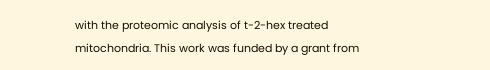with the proteomic analysis of t-2-hex treated mitochondria. This work was funded by a grant from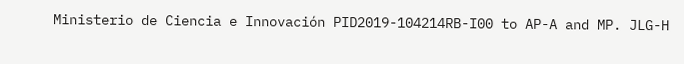Ministerio de Ciencia e Innovación PID2019-104214RB-I00 to AP-A and MP. JLG-H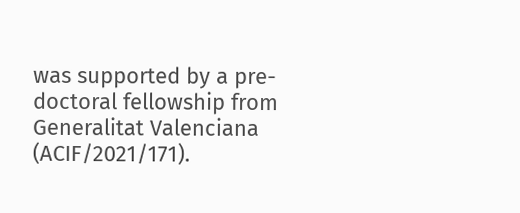was supported by a pre-doctoral fellowship from Generalitat Valenciana (ACIF/2021/171).